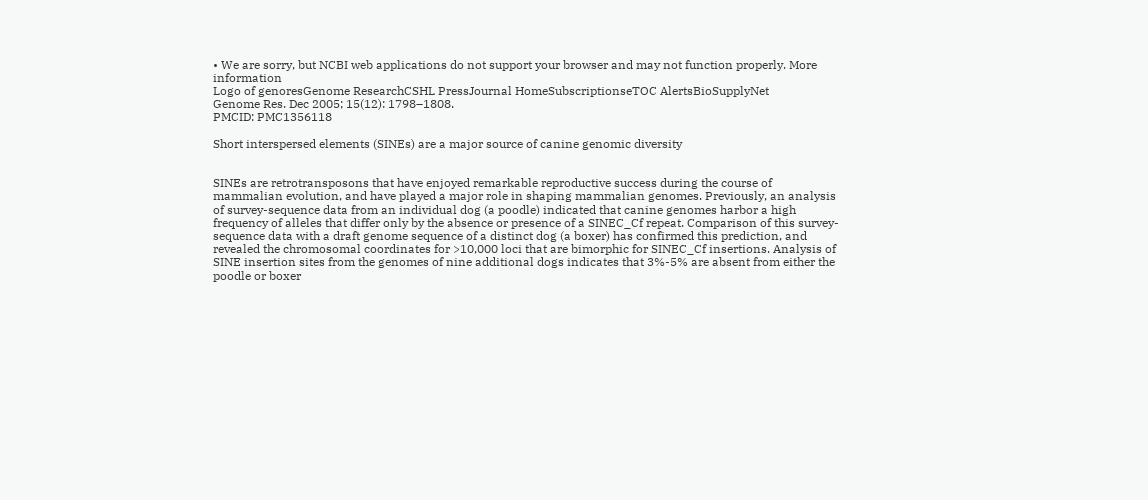• We are sorry, but NCBI web applications do not support your browser and may not function properly. More information
Logo of genoresGenome ResearchCSHL PressJournal HomeSubscriptionseTOC AlertsBioSupplyNet
Genome Res. Dec 2005; 15(12): 1798–1808.
PMCID: PMC1356118

Short interspersed elements (SINEs) are a major source of canine genomic diversity


SINEs are retrotransposons that have enjoyed remarkable reproductive success during the course of mammalian evolution, and have played a major role in shaping mammalian genomes. Previously, an analysis of survey-sequence data from an individual dog (a poodle) indicated that canine genomes harbor a high frequency of alleles that differ only by the absence or presence of a SINEC_Cf repeat. Comparison of this survey-sequence data with a draft genome sequence of a distinct dog (a boxer) has confirmed this prediction, and revealed the chromosomal coordinates for >10,000 loci that are bimorphic for SINEC_Cf insertions. Analysis of SINE insertion sites from the genomes of nine additional dogs indicates that 3%-5% are absent from either the poodle or boxer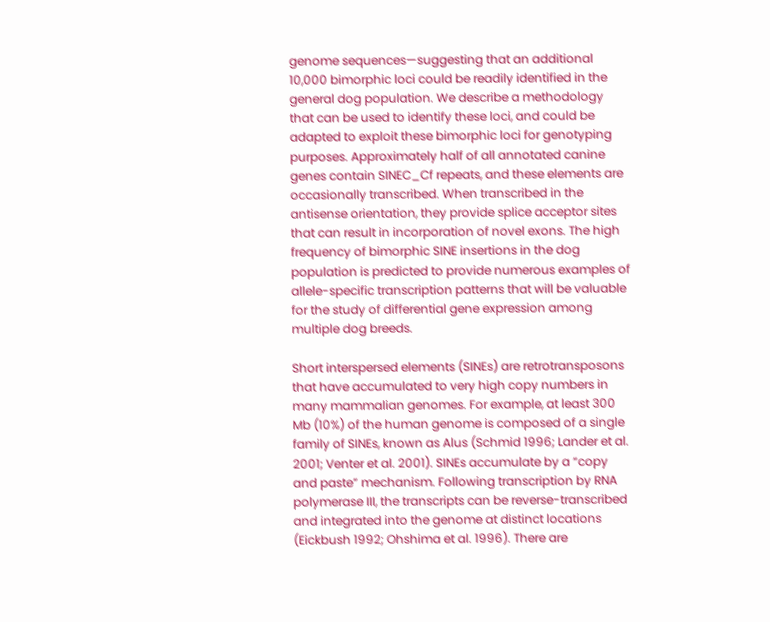genome sequences—suggesting that an additional 10,000 bimorphic loci could be readily identified in the general dog population. We describe a methodology that can be used to identify these loci, and could be adapted to exploit these bimorphic loci for genotyping purposes. Approximately half of all annotated canine genes contain SINEC_Cf repeats, and these elements are occasionally transcribed. When transcribed in the antisense orientation, they provide splice acceptor sites that can result in incorporation of novel exons. The high frequency of bimorphic SINE insertions in the dog population is predicted to provide numerous examples of allele-specific transcription patterns that will be valuable for the study of differential gene expression among multiple dog breeds.

Short interspersed elements (SINEs) are retrotransposons that have accumulated to very high copy numbers in many mammalian genomes. For example, at least 300 Mb (10%) of the human genome is composed of a single family of SINEs, known as Alus (Schmid 1996; Lander et al. 2001; Venter et al. 2001). SINEs accumulate by a “copy and paste” mechanism. Following transcription by RNA polymerase III, the transcripts can be reverse-transcribed and integrated into the genome at distinct locations (Eickbush 1992; Ohshima et al. 1996). There are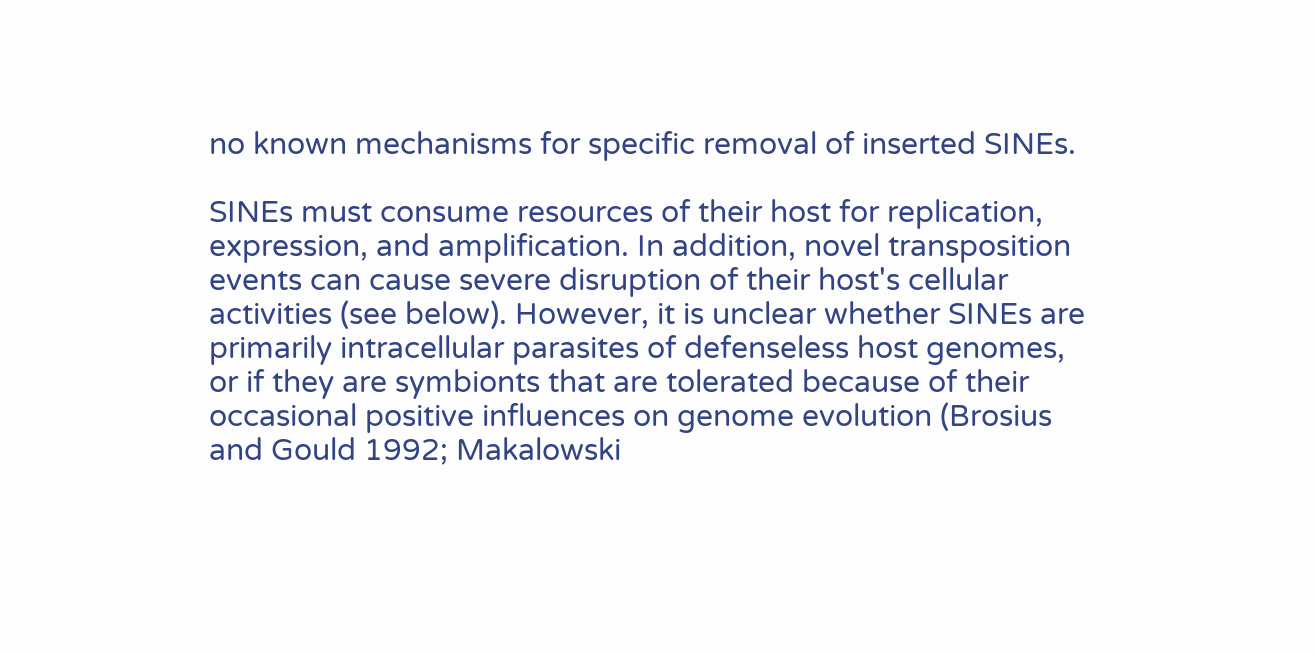no known mechanisms for specific removal of inserted SINEs.

SINEs must consume resources of their host for replication, expression, and amplification. In addition, novel transposition events can cause severe disruption of their host's cellular activities (see below). However, it is unclear whether SINEs are primarily intracellular parasites of defenseless host genomes, or if they are symbionts that are tolerated because of their occasional positive influences on genome evolution (Brosius and Gould 1992; Makalowski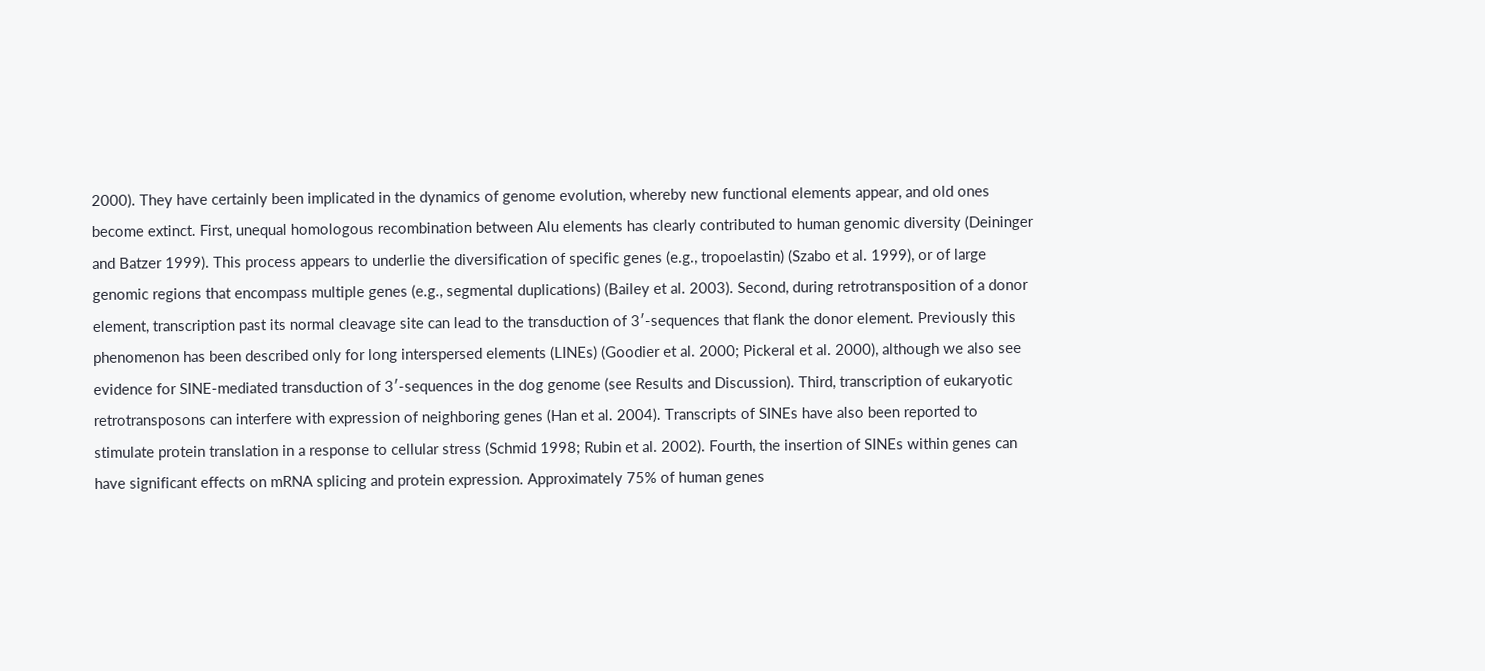2000). They have certainly been implicated in the dynamics of genome evolution, whereby new functional elements appear, and old ones become extinct. First, unequal homologous recombination between Alu elements has clearly contributed to human genomic diversity (Deininger and Batzer 1999). This process appears to underlie the diversification of specific genes (e.g., tropoelastin) (Szabo et al. 1999), or of large genomic regions that encompass multiple genes (e.g., segmental duplications) (Bailey et al. 2003). Second, during retrotransposition of a donor element, transcription past its normal cleavage site can lead to the transduction of 3′-sequences that flank the donor element. Previously this phenomenon has been described only for long interspersed elements (LINEs) (Goodier et al. 2000; Pickeral et al. 2000), although we also see evidence for SINE-mediated transduction of 3′-sequences in the dog genome (see Results and Discussion). Third, transcription of eukaryotic retrotransposons can interfere with expression of neighboring genes (Han et al. 2004). Transcripts of SINEs have also been reported to stimulate protein translation in a response to cellular stress (Schmid 1998; Rubin et al. 2002). Fourth, the insertion of SINEs within genes can have significant effects on mRNA splicing and protein expression. Approximately 75% of human genes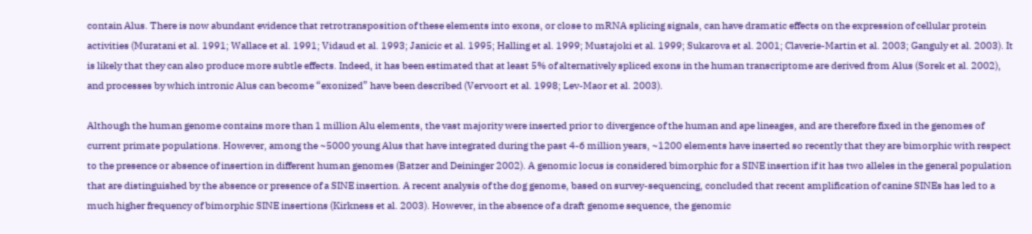contain Alus. There is now abundant evidence that retrotransposition of these elements into exons, or close to mRNA splicing signals, can have dramatic effects on the expression of cellular protein activities (Muratani et al. 1991; Wallace et al. 1991; Vidaud et al. 1993; Janicic et al. 1995; Halling et al. 1999; Mustajoki et al. 1999; Sukarova et al. 2001; Claverie-Martin et al. 2003; Ganguly et al. 2003). It is likely that they can also produce more subtle effects. Indeed, it has been estimated that at least 5% of alternatively spliced exons in the human transcriptome are derived from Alus (Sorek et al. 2002), and processes by which intronic Alus can become “exonized” have been described (Vervoort et al. 1998; Lev-Maor et al. 2003).

Although the human genome contains more than 1 million Alu elements, the vast majority were inserted prior to divergence of the human and ape lineages, and are therefore fixed in the genomes of current primate populations. However, among the ~5000 young Alus that have integrated during the past 4-6 million years, ~1200 elements have inserted so recently that they are bimorphic with respect to the presence or absence of insertion in different human genomes (Batzer and Deininger 2002). A genomic locus is considered bimorphic for a SINE insertion if it has two alleles in the general population that are distinguished by the absence or presence of a SINE insertion. A recent analysis of the dog genome, based on survey-sequencing, concluded that recent amplification of canine SINEs has led to a much higher frequency of bimorphic SINE insertions (Kirkness et al. 2003). However, in the absence of a draft genome sequence, the genomic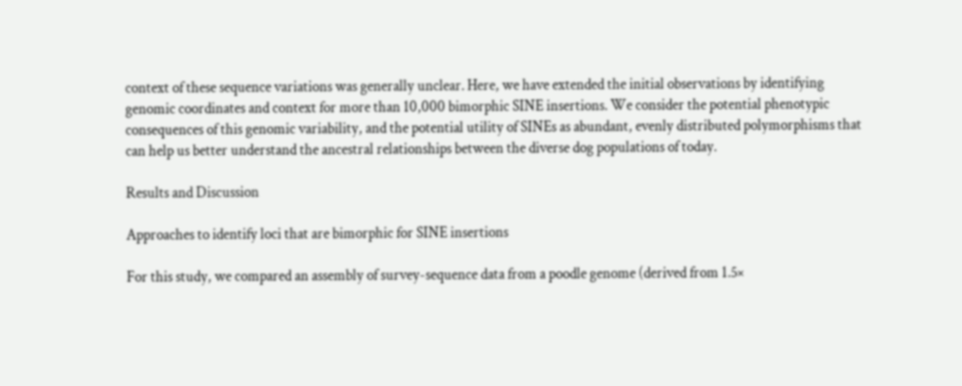context of these sequence variations was generally unclear. Here, we have extended the initial observations by identifying genomic coordinates and context for more than 10,000 bimorphic SINE insertions. We consider the potential phenotypic consequences of this genomic variability, and the potential utility of SINEs as abundant, evenly distributed polymorphisms that can help us better understand the ancestral relationships between the diverse dog populations of today.

Results and Discussion

Approaches to identify loci that are bimorphic for SINE insertions

For this study, we compared an assembly of survey-sequence data from a poodle genome (derived from 1.5×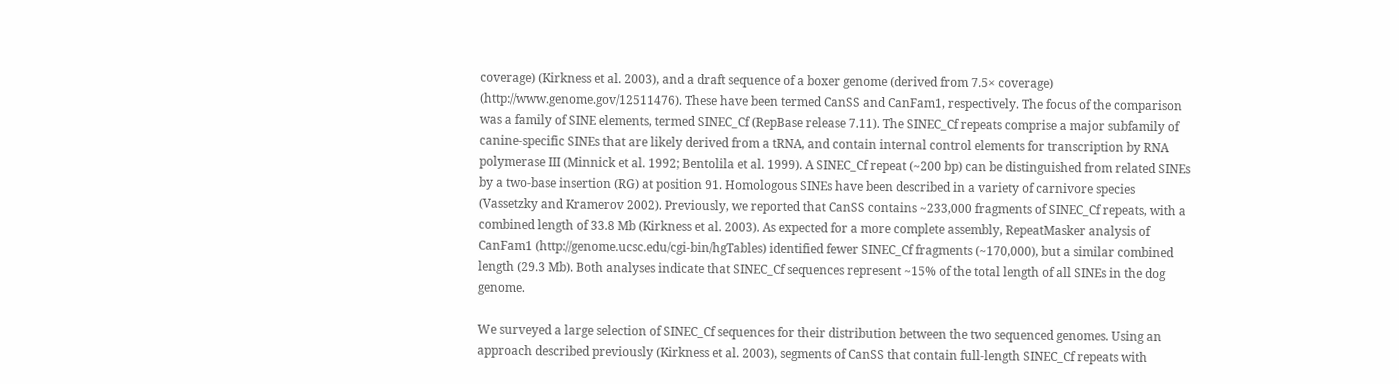coverage) (Kirkness et al. 2003), and a draft sequence of a boxer genome (derived from 7.5× coverage) (http://www.genome.gov/12511476). These have been termed CanSS and CanFam1, respectively. The focus of the comparison was a family of SINE elements, termed SINEC_Cf (RepBase release 7.11). The SINEC_Cf repeats comprise a major subfamily of canine-specific SINEs that are likely derived from a tRNA, and contain internal control elements for transcription by RNA polymerase III (Minnick et al. 1992; Bentolila et al. 1999). A SINEC_Cf repeat (~200 bp) can be distinguished from related SINEs by a two-base insertion (RG) at position 91. Homologous SINEs have been described in a variety of carnivore species (Vassetzky and Kramerov 2002). Previously, we reported that CanSS contains ~233,000 fragments of SINEC_Cf repeats, with a combined length of 33.8 Mb (Kirkness et al. 2003). As expected for a more complete assembly, RepeatMasker analysis of CanFam1 (http://genome.ucsc.edu/cgi-bin/hgTables) identified fewer SINEC_Cf fragments (~170,000), but a similar combined length (29.3 Mb). Both analyses indicate that SINEC_Cf sequences represent ~15% of the total length of all SINEs in the dog genome.

We surveyed a large selection of SINEC_Cf sequences for their distribution between the two sequenced genomes. Using an approach described previously (Kirkness et al. 2003), segments of CanSS that contain full-length SINEC_Cf repeats with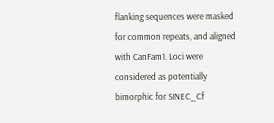flanking sequences were masked for common repeats, and aligned with CanFam1. Loci were considered as potentially bimorphic for SINEC_Cf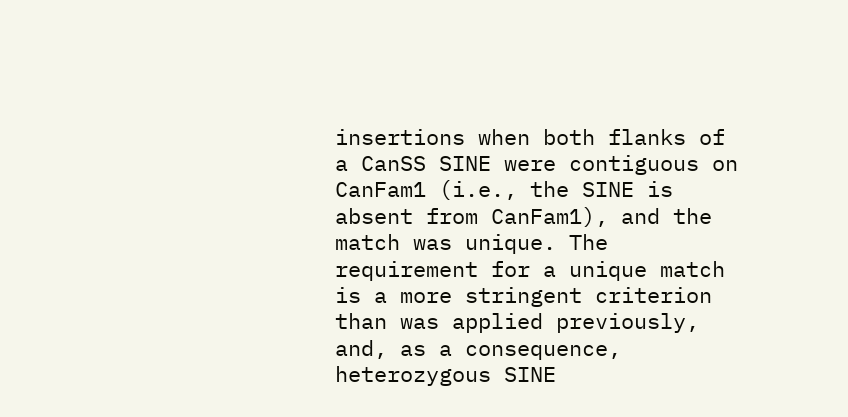insertions when both flanks of a CanSS SINE were contiguous on CanFam1 (i.e., the SINE is absent from CanFam1), and the match was unique. The requirement for a unique match is a more stringent criterion than was applied previously, and, as a consequence, heterozygous SINE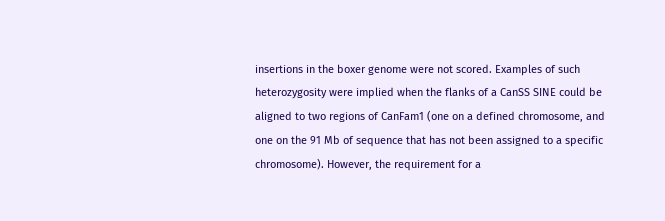insertions in the boxer genome were not scored. Examples of such heterozygosity were implied when the flanks of a CanSS SINE could be aligned to two regions of CanFam1 (one on a defined chromosome, and one on the 91 Mb of sequence that has not been assigned to a specific chromosome). However, the requirement for a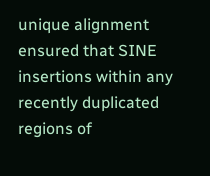unique alignment ensured that SINE insertions within any recently duplicated regions of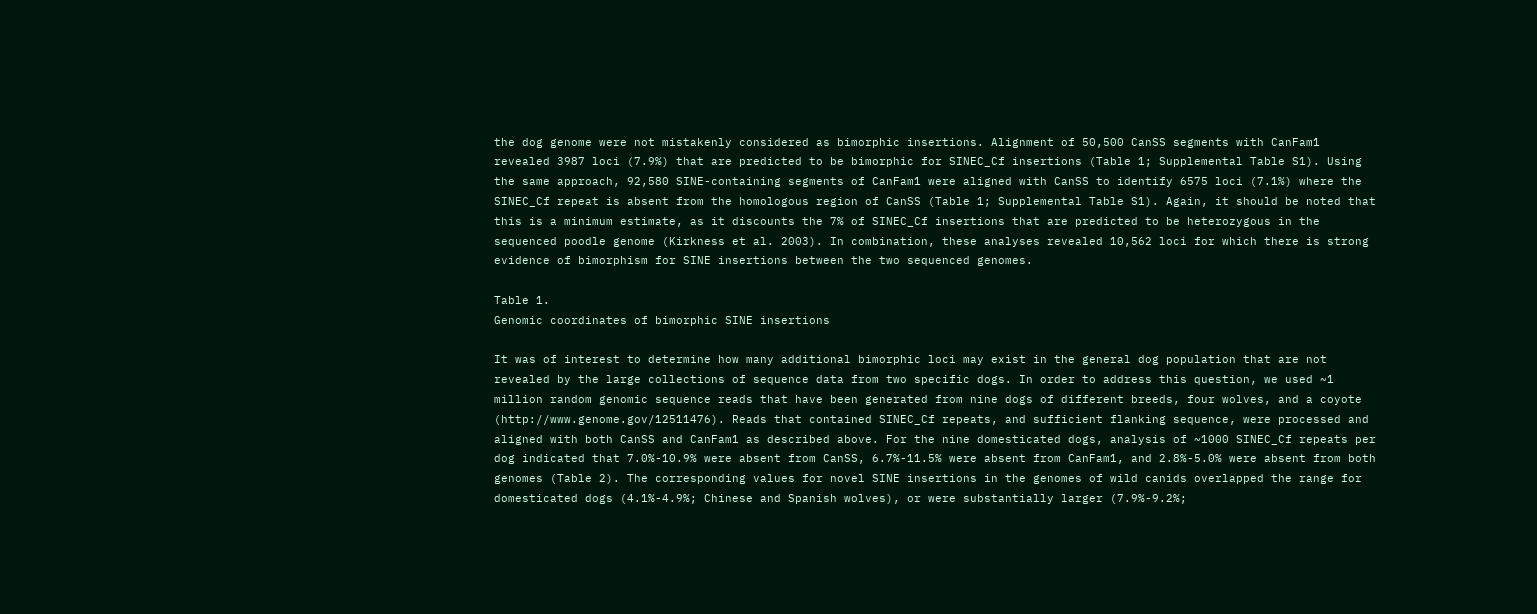the dog genome were not mistakenly considered as bimorphic insertions. Alignment of 50,500 CanSS segments with CanFam1 revealed 3987 loci (7.9%) that are predicted to be bimorphic for SINEC_Cf insertions (Table 1; Supplemental Table S1). Using the same approach, 92,580 SINE-containing segments of CanFam1 were aligned with CanSS to identify 6575 loci (7.1%) where the SINEC_Cf repeat is absent from the homologous region of CanSS (Table 1; Supplemental Table S1). Again, it should be noted that this is a minimum estimate, as it discounts the 7% of SINEC_Cf insertions that are predicted to be heterozygous in the sequenced poodle genome (Kirkness et al. 2003). In combination, these analyses revealed 10,562 loci for which there is strong evidence of bimorphism for SINE insertions between the two sequenced genomes.

Table 1.
Genomic coordinates of bimorphic SINE insertions

It was of interest to determine how many additional bimorphic loci may exist in the general dog population that are not revealed by the large collections of sequence data from two specific dogs. In order to address this question, we used ~1 million random genomic sequence reads that have been generated from nine dogs of different breeds, four wolves, and a coyote (http://www.genome.gov/12511476). Reads that contained SINEC_Cf repeats, and sufficient flanking sequence, were processed and aligned with both CanSS and CanFam1 as described above. For the nine domesticated dogs, analysis of ~1000 SINEC_Cf repeats per dog indicated that 7.0%-10.9% were absent from CanSS, 6.7%-11.5% were absent from CanFam1, and 2.8%-5.0% were absent from both genomes (Table 2). The corresponding values for novel SINE insertions in the genomes of wild canids overlapped the range for domesticated dogs (4.1%-4.9%; Chinese and Spanish wolves), or were substantially larger (7.9%-9.2%;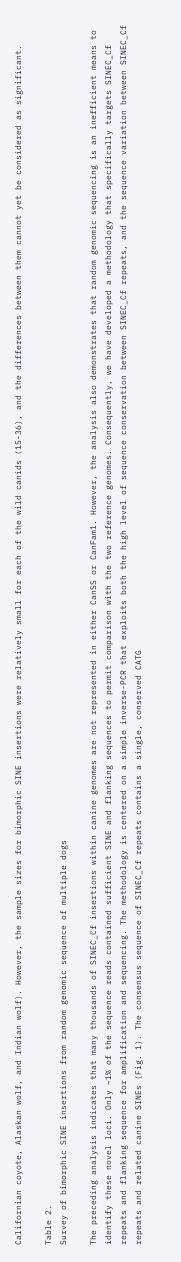Californian coyote, Alaskan wolf, and Indian wolf). However, the sample sizes for bimorphic SINE insertions were relatively small for each of the wild canids (15-36), and the differences between them cannot yet be considered as significant.

Table 2.
Survey of bimorphic SINE insertions from random genomic sequence of multiple dogs

The preceding analysis indicates that many thousands of SINEC_Cf insertions within canine genomes are not represented in either CanSS or CanFam1. However, the analysis also demonstrates that random genomic sequencing is an inefficient means to identify these novel loci. Only ~1% of the sequence reads contained sufficient SINE and flanking sequences to permit comparison with the two reference genomes. Consequently, we have developed a methodology that specifically targets SINEC_Cf repeats and flanking sequence for amplification and sequencing. The methodology is centered on a simple inverse-PCR that exploits both the high level of sequence conservation between SINEC_Cf repeats, and the sequence variation between SINEC_Cf repeats and related canine SINEs (Fig. 1). The consensus sequence of SINEC_Cf repeats contains a single, conserved CATG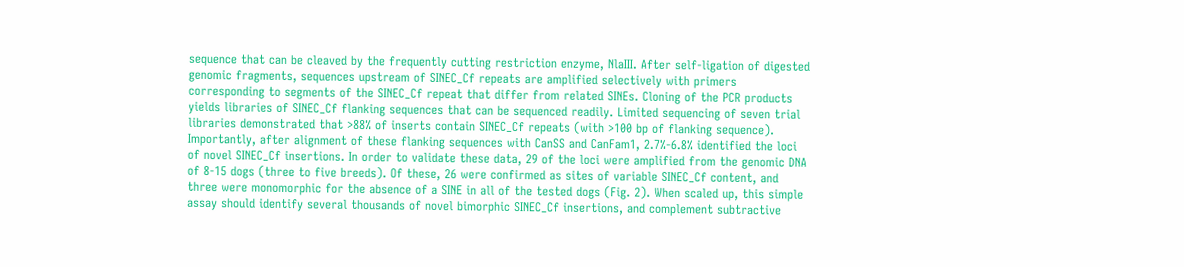sequence that can be cleaved by the frequently cutting restriction enzyme, NlaIII. After self-ligation of digested genomic fragments, sequences upstream of SINEC_Cf repeats are amplified selectively with primers corresponding to segments of the SINEC_Cf repeat that differ from related SINEs. Cloning of the PCR products yields libraries of SINEC_Cf flanking sequences that can be sequenced readily. Limited sequencing of seven trial libraries demonstrated that >88% of inserts contain SINEC_Cf repeats (with >100 bp of flanking sequence). Importantly, after alignment of these flanking sequences with CanSS and CanFam1, 2.7%-6.8% identified the loci of novel SINEC_Cf insertions. In order to validate these data, 29 of the loci were amplified from the genomic DNA of 8-15 dogs (three to five breeds). Of these, 26 were confirmed as sites of variable SINEC_Cf content, and three were monomorphic for the absence of a SINE in all of the tested dogs (Fig. 2). When scaled up, this simple assay should identify several thousands of novel bimorphic SINEC_Cf insertions, and complement subtractive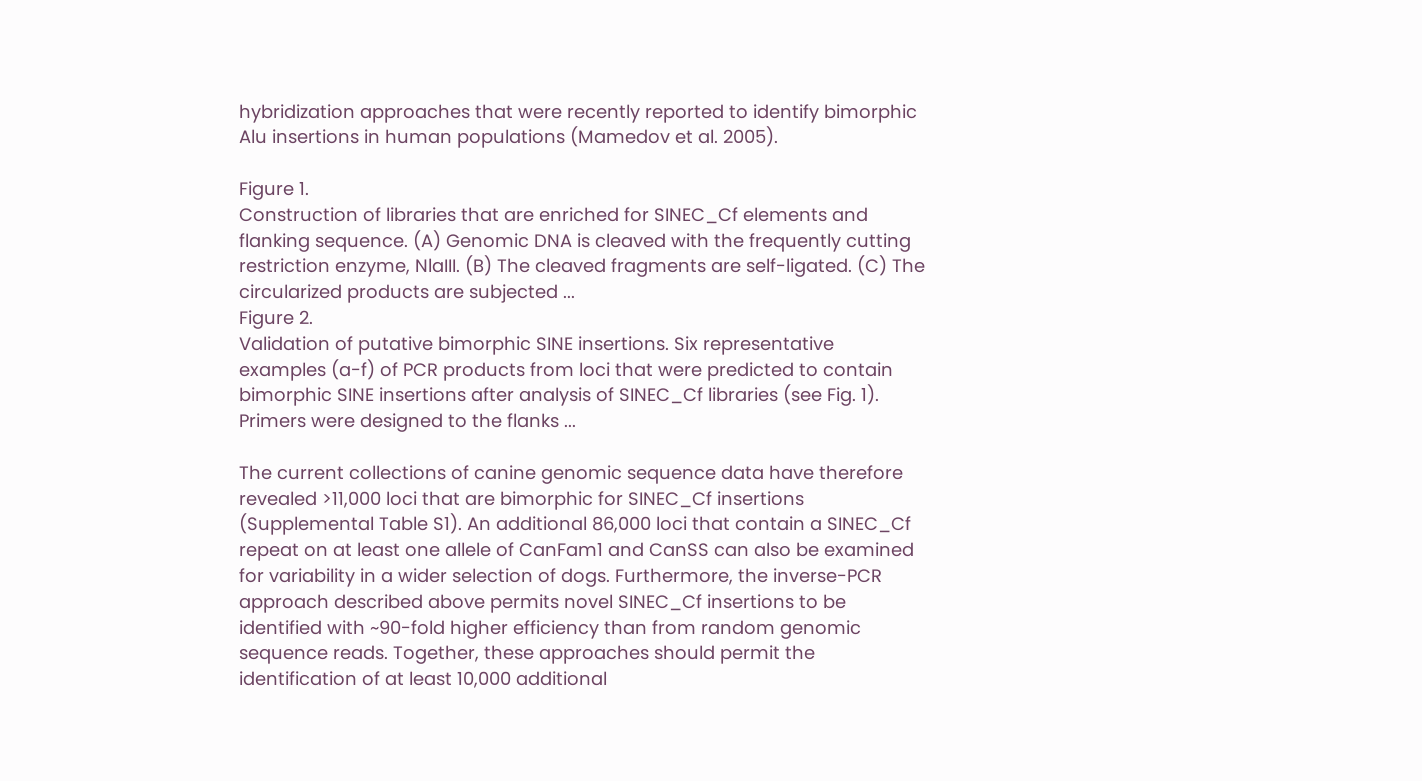hybridization approaches that were recently reported to identify bimorphic Alu insertions in human populations (Mamedov et al. 2005).

Figure 1.
Construction of libraries that are enriched for SINEC_Cf elements and flanking sequence. (A) Genomic DNA is cleaved with the frequently cutting restriction enzyme, NlaIII. (B) The cleaved fragments are self-ligated. (C) The circularized products are subjected ...
Figure 2.
Validation of putative bimorphic SINE insertions. Six representative examples (a-f) of PCR products from loci that were predicted to contain bimorphic SINE insertions after analysis of SINEC_Cf libraries (see Fig. 1). Primers were designed to the flanks ...

The current collections of canine genomic sequence data have therefore revealed >11,000 loci that are bimorphic for SINEC_Cf insertions (Supplemental Table S1). An additional 86,000 loci that contain a SINEC_Cf repeat on at least one allele of CanFam1 and CanSS can also be examined for variability in a wider selection of dogs. Furthermore, the inverse-PCR approach described above permits novel SINEC_Cf insertions to be identified with ~90-fold higher efficiency than from random genomic sequence reads. Together, these approaches should permit the identification of at least 10,000 additional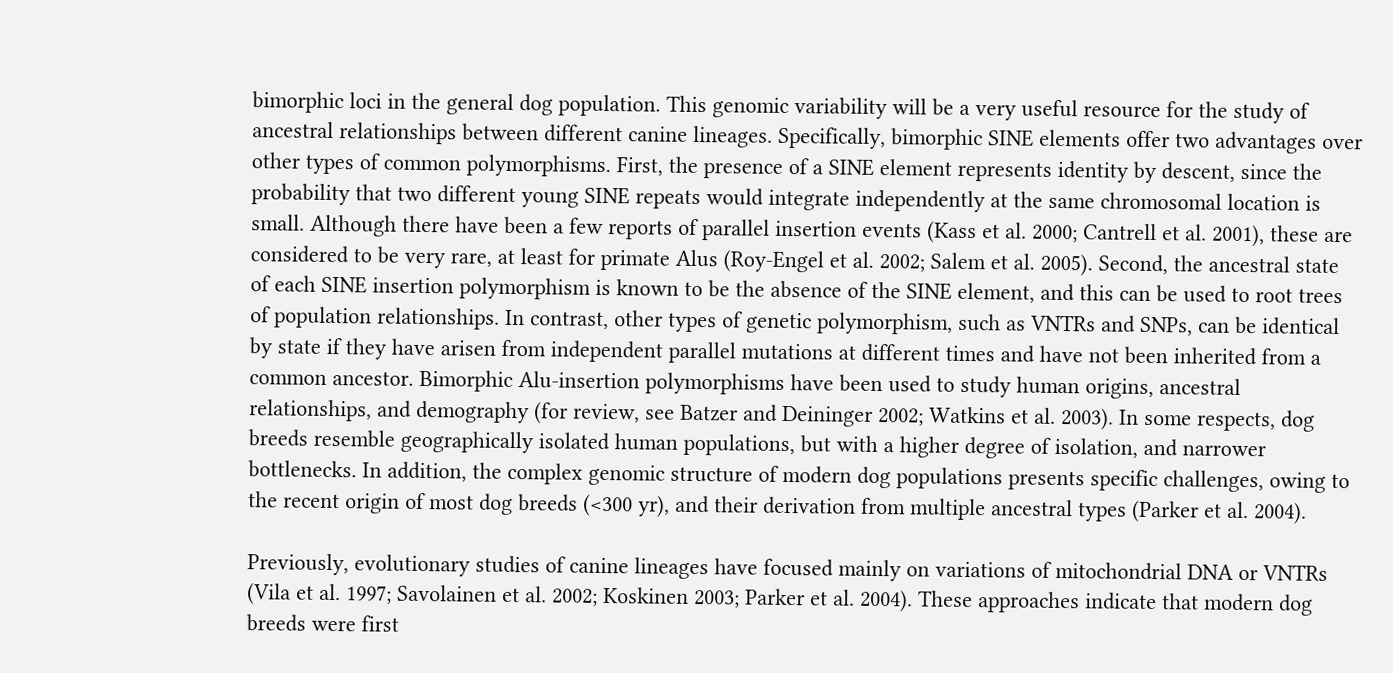bimorphic loci in the general dog population. This genomic variability will be a very useful resource for the study of ancestral relationships between different canine lineages. Specifically, bimorphic SINE elements offer two advantages over other types of common polymorphisms. First, the presence of a SINE element represents identity by descent, since the probability that two different young SINE repeats would integrate independently at the same chromosomal location is small. Although there have been a few reports of parallel insertion events (Kass et al. 2000; Cantrell et al. 2001), these are considered to be very rare, at least for primate Alus (Roy-Engel et al. 2002; Salem et al. 2005). Second, the ancestral state of each SINE insertion polymorphism is known to be the absence of the SINE element, and this can be used to root trees of population relationships. In contrast, other types of genetic polymorphism, such as VNTRs and SNPs, can be identical by state if they have arisen from independent parallel mutations at different times and have not been inherited from a common ancestor. Bimorphic Alu-insertion polymorphisms have been used to study human origins, ancestral relationships, and demography (for review, see Batzer and Deininger 2002; Watkins et al. 2003). In some respects, dog breeds resemble geographically isolated human populations, but with a higher degree of isolation, and narrower bottlenecks. In addition, the complex genomic structure of modern dog populations presents specific challenges, owing to the recent origin of most dog breeds (<300 yr), and their derivation from multiple ancestral types (Parker et al. 2004).

Previously, evolutionary studies of canine lineages have focused mainly on variations of mitochondrial DNA or VNTRs (Vila et al. 1997; Savolainen et al. 2002; Koskinen 2003; Parker et al. 2004). These approaches indicate that modern dog breeds were first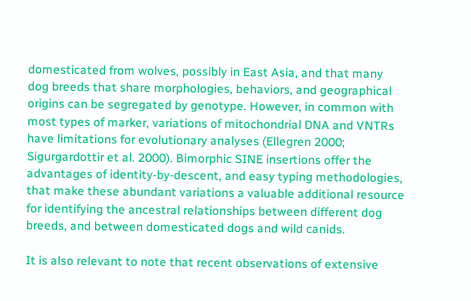domesticated from wolves, possibly in East Asia, and that many dog breeds that share morphologies, behaviors, and geographical origins can be segregated by genotype. However, in common with most types of marker, variations of mitochondrial DNA and VNTRs have limitations for evolutionary analyses (Ellegren 2000; Sigurgardottir et al. 2000). Bimorphic SINE insertions offer the advantages of identity-by-descent, and easy typing methodologies, that make these abundant variations a valuable additional resource for identifying the ancestral relationships between different dog breeds, and between domesticated dogs and wild canids.

It is also relevant to note that recent observations of extensive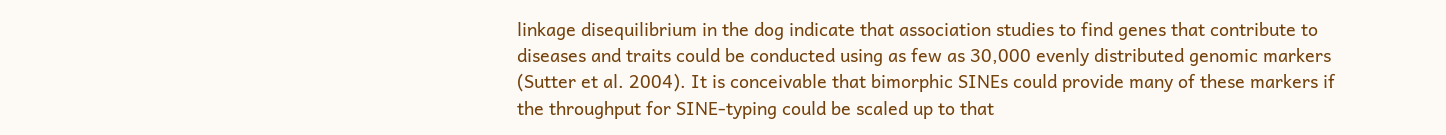linkage disequilibrium in the dog indicate that association studies to find genes that contribute to diseases and traits could be conducted using as few as 30,000 evenly distributed genomic markers (Sutter et al. 2004). It is conceivable that bimorphic SINEs could provide many of these markers if the throughput for SINE-typing could be scaled up to that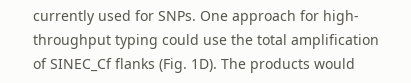currently used for SNPs. One approach for high-throughput typing could use the total amplification of SINEC_Cf flanks (Fig. 1D). The products would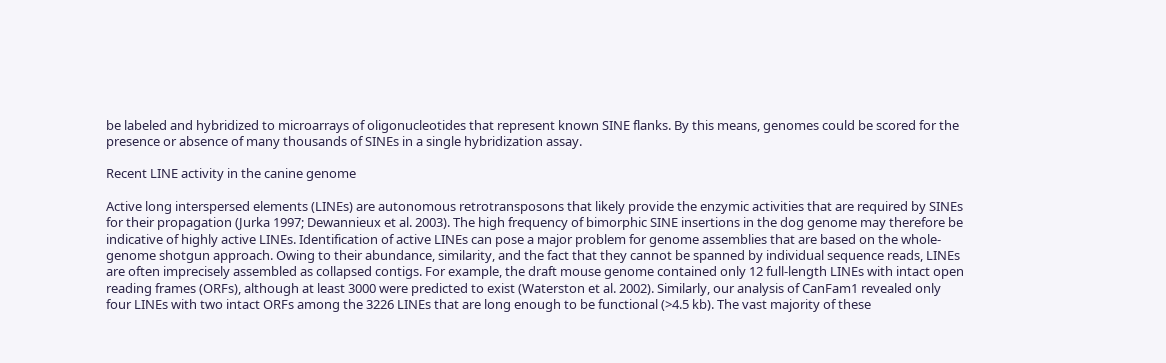be labeled and hybridized to microarrays of oligonucleotides that represent known SINE flanks. By this means, genomes could be scored for the presence or absence of many thousands of SINEs in a single hybridization assay.

Recent LINE activity in the canine genome

Active long interspersed elements (LINEs) are autonomous retrotransposons that likely provide the enzymic activities that are required by SINEs for their propagation (Jurka 1997; Dewannieux et al. 2003). The high frequency of bimorphic SINE insertions in the dog genome may therefore be indicative of highly active LINEs. Identification of active LINEs can pose a major problem for genome assemblies that are based on the whole-genome shotgun approach. Owing to their abundance, similarity, and the fact that they cannot be spanned by individual sequence reads, LINEs are often imprecisely assembled as collapsed contigs. For example, the draft mouse genome contained only 12 full-length LINEs with intact open reading frames (ORFs), although at least 3000 were predicted to exist (Waterston et al. 2002). Similarly, our analysis of CanFam1 revealed only four LINEs with two intact ORFs among the 3226 LINEs that are long enough to be functional (>4.5 kb). The vast majority of these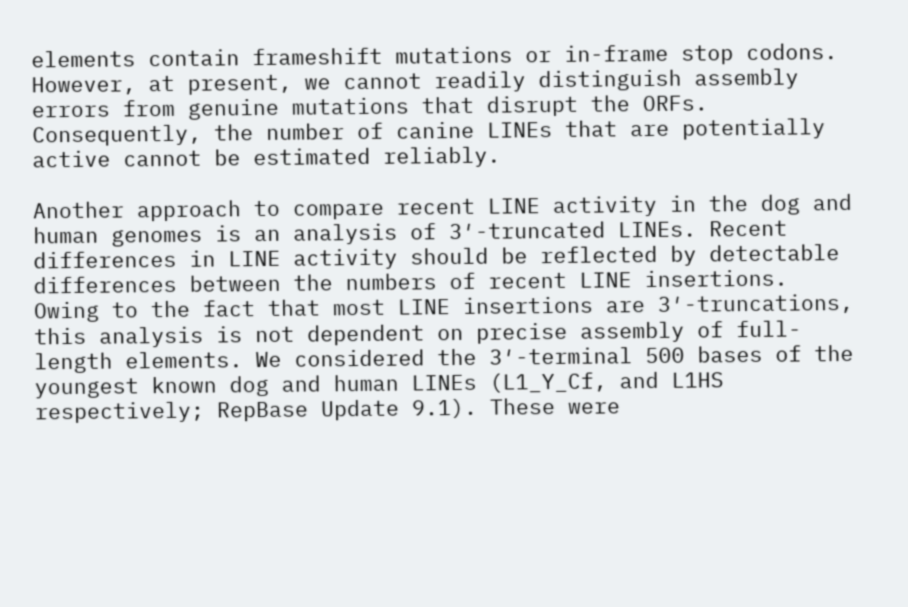elements contain frameshift mutations or in-frame stop codons. However, at present, we cannot readily distinguish assembly errors from genuine mutations that disrupt the ORFs. Consequently, the number of canine LINEs that are potentially active cannot be estimated reliably.

Another approach to compare recent LINE activity in the dog and human genomes is an analysis of 3′-truncated LINEs. Recent differences in LINE activity should be reflected by detectable differences between the numbers of recent LINE insertions. Owing to the fact that most LINE insertions are 3′-truncations, this analysis is not dependent on precise assembly of full-length elements. We considered the 3′-terminal 500 bases of the youngest known dog and human LINEs (L1_Y_Cf, and L1HS respectively; RepBase Update 9.1). These were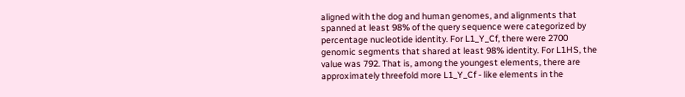aligned with the dog and human genomes, and alignments that spanned at least 98% of the query sequence were categorized by percentage nucleotide identity. For L1_Y_Cf, there were 2700 genomic segments that shared at least 98% identity. For L1HS, the value was 792. That is, among the youngest elements, there are approximately threefold more L1_Y_Cf - like elements in the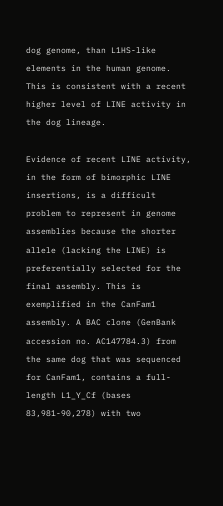dog genome, than L1HS-like elements in the human genome. This is consistent with a recent higher level of LINE activity in the dog lineage.

Evidence of recent LINE activity, in the form of bimorphic LINE insertions, is a difficult problem to represent in genome assemblies because the shorter allele (lacking the LINE) is preferentially selected for the final assembly. This is exemplified in the CanFam1 assembly. A BAC clone (GenBank accession no. AC147784.3) from the same dog that was sequenced for CanFam1, contains a full-length L1_Y_Cf (bases 83,981-90,278) with two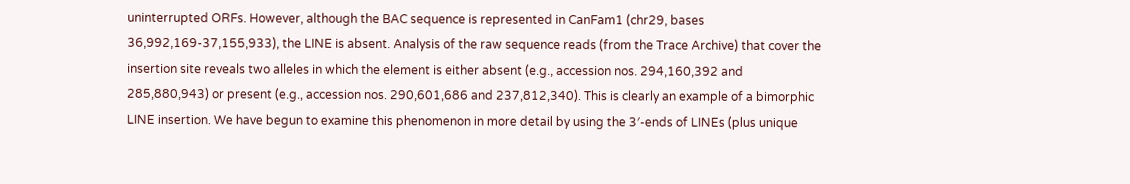uninterrupted ORFs. However, although the BAC sequence is represented in CanFam1 (chr29, bases 36,992,169-37,155,933), the LINE is absent. Analysis of the raw sequence reads (from the Trace Archive) that cover the insertion site reveals two alleles in which the element is either absent (e.g., accession nos. 294,160,392 and 285,880,943) or present (e.g., accession nos. 290,601,686 and 237,812,340). This is clearly an example of a bimorphic LINE insertion. We have begun to examine this phenomenon in more detail by using the 3′-ends of LINEs (plus unique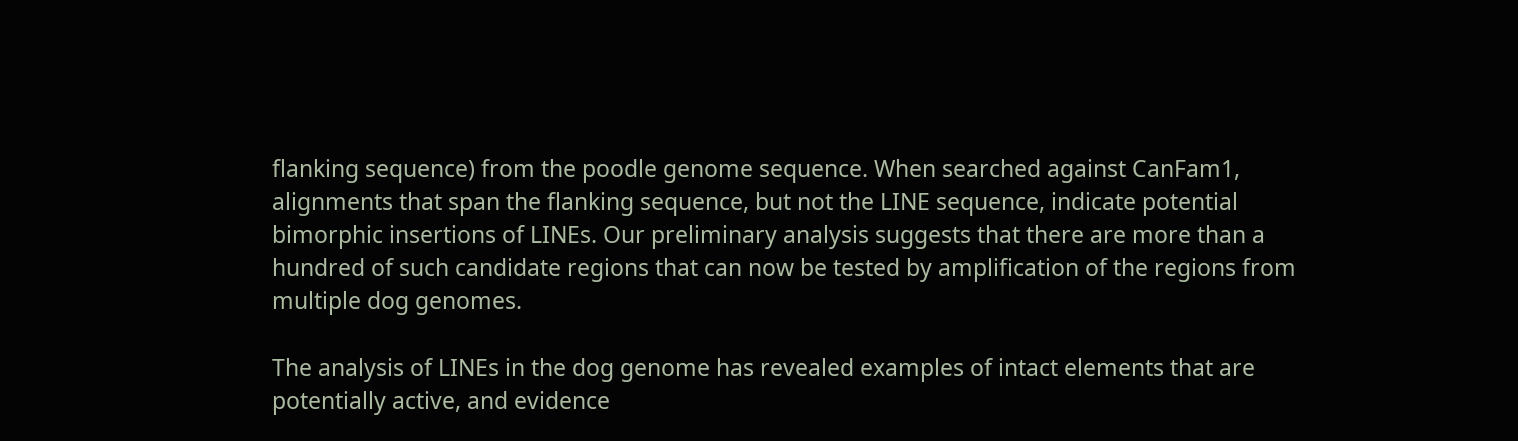flanking sequence) from the poodle genome sequence. When searched against CanFam1, alignments that span the flanking sequence, but not the LINE sequence, indicate potential bimorphic insertions of LINEs. Our preliminary analysis suggests that there are more than a hundred of such candidate regions that can now be tested by amplification of the regions from multiple dog genomes.

The analysis of LINEs in the dog genome has revealed examples of intact elements that are potentially active, and evidence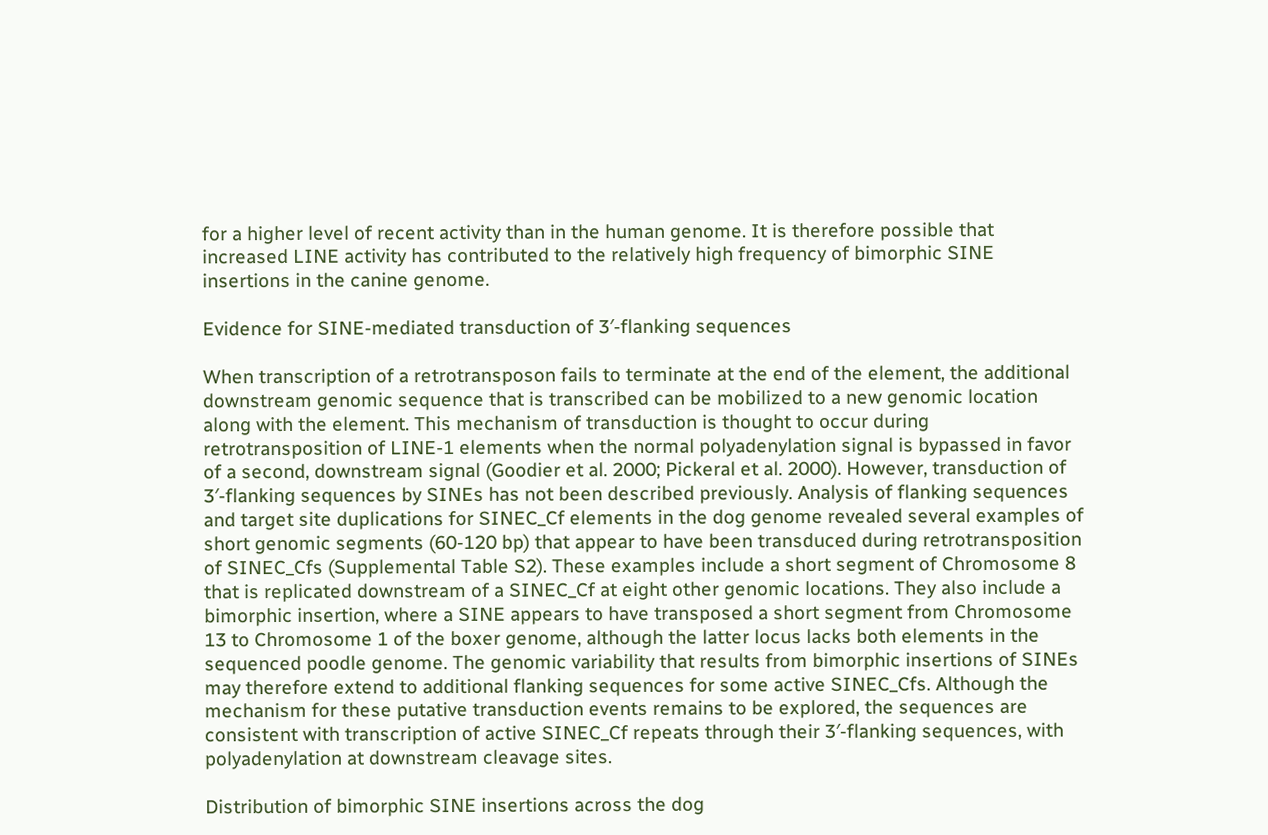for a higher level of recent activity than in the human genome. It is therefore possible that increased LINE activity has contributed to the relatively high frequency of bimorphic SINE insertions in the canine genome.

Evidence for SINE-mediated transduction of 3′-flanking sequences

When transcription of a retrotransposon fails to terminate at the end of the element, the additional downstream genomic sequence that is transcribed can be mobilized to a new genomic location along with the element. This mechanism of transduction is thought to occur during retrotransposition of LINE-1 elements when the normal polyadenylation signal is bypassed in favor of a second, downstream signal (Goodier et al. 2000; Pickeral et al. 2000). However, transduction of 3′-flanking sequences by SINEs has not been described previously. Analysis of flanking sequences and target site duplications for SINEC_Cf elements in the dog genome revealed several examples of short genomic segments (60-120 bp) that appear to have been transduced during retrotransposition of SINEC_Cfs (Supplemental Table S2). These examples include a short segment of Chromosome 8 that is replicated downstream of a SINEC_Cf at eight other genomic locations. They also include a bimorphic insertion, where a SINE appears to have transposed a short segment from Chromosome 13 to Chromosome 1 of the boxer genome, although the latter locus lacks both elements in the sequenced poodle genome. The genomic variability that results from bimorphic insertions of SINEs may therefore extend to additional flanking sequences for some active SINEC_Cfs. Although the mechanism for these putative transduction events remains to be explored, the sequences are consistent with transcription of active SINEC_Cf repeats through their 3′-flanking sequences, with polyadenylation at downstream cleavage sites.

Distribution of bimorphic SINE insertions across the dog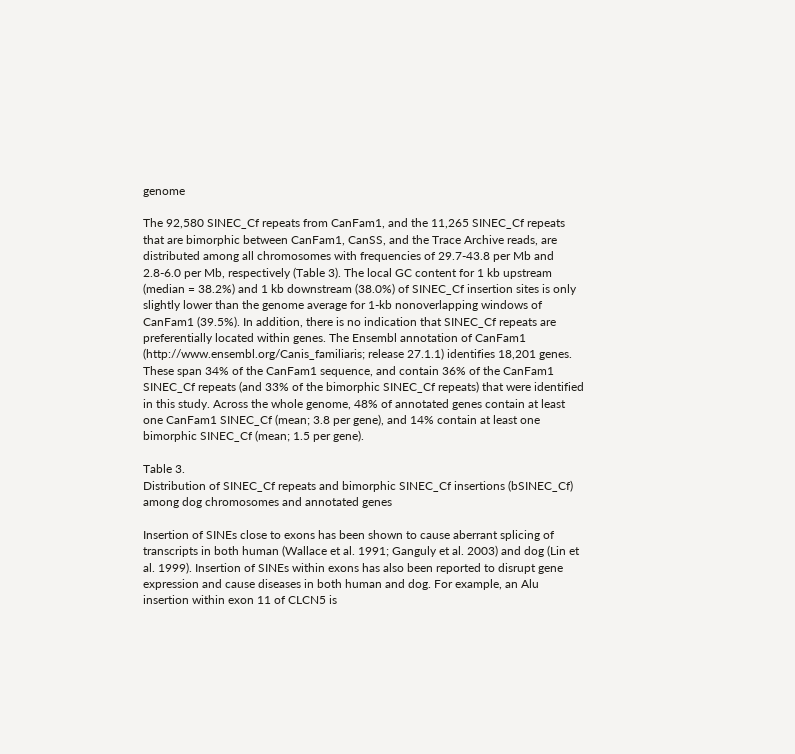genome

The 92,580 SINEC_Cf repeats from CanFam1, and the 11,265 SINEC_Cf repeats that are bimorphic between CanFam1, CanSS, and the Trace Archive reads, are distributed among all chromosomes with frequencies of 29.7-43.8 per Mb and 2.8-6.0 per Mb, respectively (Table 3). The local GC content for 1 kb upstream (median = 38.2%) and 1 kb downstream (38.0%) of SINEC_Cf insertion sites is only slightly lower than the genome average for 1-kb nonoverlapping windows of CanFam1 (39.5%). In addition, there is no indication that SINEC_Cf repeats are preferentially located within genes. The Ensembl annotation of CanFam1 (http://www.ensembl.org/Canis_familiaris; release 27.1.1) identifies 18,201 genes. These span 34% of the CanFam1 sequence, and contain 36% of the CanFam1 SINEC_Cf repeats (and 33% of the bimorphic SINEC_Cf repeats) that were identified in this study. Across the whole genome, 48% of annotated genes contain at least one CanFam1 SINEC_Cf (mean; 3.8 per gene), and 14% contain at least one bimorphic SINEC_Cf (mean; 1.5 per gene).

Table 3.
Distribution of SINEC_Cf repeats and bimorphic SINEC_Cf insertions (bSINEC_Cf) among dog chromosomes and annotated genes

Insertion of SINEs close to exons has been shown to cause aberrant splicing of transcripts in both human (Wallace et al. 1991; Ganguly et al. 2003) and dog (Lin et al. 1999). Insertion of SINEs within exons has also been reported to disrupt gene expression and cause diseases in both human and dog. For example, an Alu insertion within exon 11 of CLCN5 is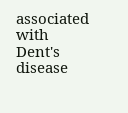associated with Dent's disease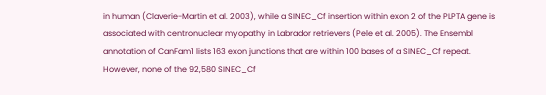in human (Claverie-Martin et al. 2003), while a SINEC_Cf insertion within exon 2 of the PLPTA gene is associated with centronuclear myopathy in Labrador retrievers (Pele et al. 2005). The Ensembl annotation of CanFam1 lists 163 exon junctions that are within 100 bases of a SINEC_Cf repeat. However, none of the 92,580 SINEC_Cf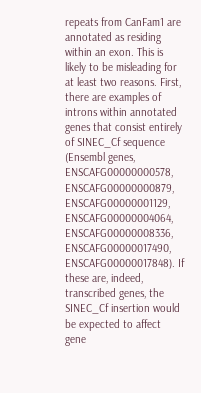repeats from CanFam1 are annotated as residing within an exon. This is likely to be misleading for at least two reasons. First, there are examples of introns within annotated genes that consist entirely of SINEC_Cf sequence (Ensembl genes, ENSCAFG00000000578, ENSCAFG00000000879, ENSCAFG00000001129, ENSCAFG00000004064, ENSCAFG00000008336, ENSCAFG00000017490, ENSCAFG00000017848). If these are, indeed, transcribed genes, the SINEC_Cf insertion would be expected to affect gene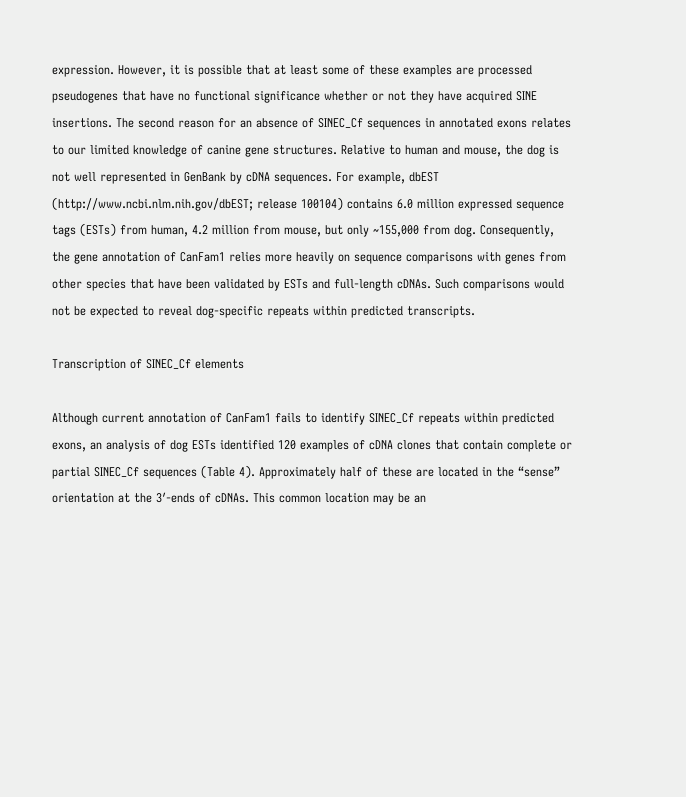expression. However, it is possible that at least some of these examples are processed pseudogenes that have no functional significance whether or not they have acquired SINE insertions. The second reason for an absence of SINEC_Cf sequences in annotated exons relates to our limited knowledge of canine gene structures. Relative to human and mouse, the dog is not well represented in GenBank by cDNA sequences. For example, dbEST (http://www.ncbi.nlm.nih.gov/dbEST; release 100104) contains 6.0 million expressed sequence tags (ESTs) from human, 4.2 million from mouse, but only ~155,000 from dog. Consequently, the gene annotation of CanFam1 relies more heavily on sequence comparisons with genes from other species that have been validated by ESTs and full-length cDNAs. Such comparisons would not be expected to reveal dog-specific repeats within predicted transcripts.

Transcription of SINEC_Cf elements

Although current annotation of CanFam1 fails to identify SINEC_Cf repeats within predicted exons, an analysis of dog ESTs identified 120 examples of cDNA clones that contain complete or partial SINEC_Cf sequences (Table 4). Approximately half of these are located in the “sense” orientation at the 3′-ends of cDNAs. This common location may be an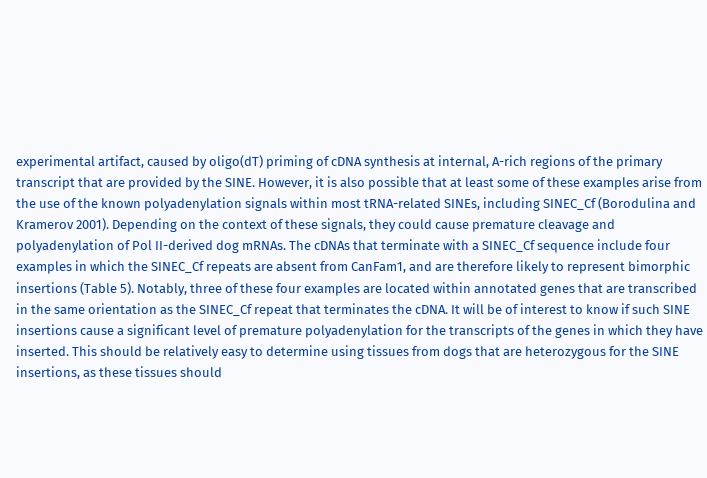experimental artifact, caused by oligo(dT) priming of cDNA synthesis at internal, A-rich regions of the primary transcript that are provided by the SINE. However, it is also possible that at least some of these examples arise from the use of the known polyadenylation signals within most tRNA-related SINEs, including SINEC_Cf (Borodulina and Kramerov 2001). Depending on the context of these signals, they could cause premature cleavage and polyadenylation of Pol II-derived dog mRNAs. The cDNAs that terminate with a SINEC_Cf sequence include four examples in which the SINEC_Cf repeats are absent from CanFam1, and are therefore likely to represent bimorphic insertions (Table 5). Notably, three of these four examples are located within annotated genes that are transcribed in the same orientation as the SINEC_Cf repeat that terminates the cDNA. It will be of interest to know if such SINE insertions cause a significant level of premature polyadenylation for the transcripts of the genes in which they have inserted. This should be relatively easy to determine using tissues from dogs that are heterozygous for the SINE insertions, as these tissues should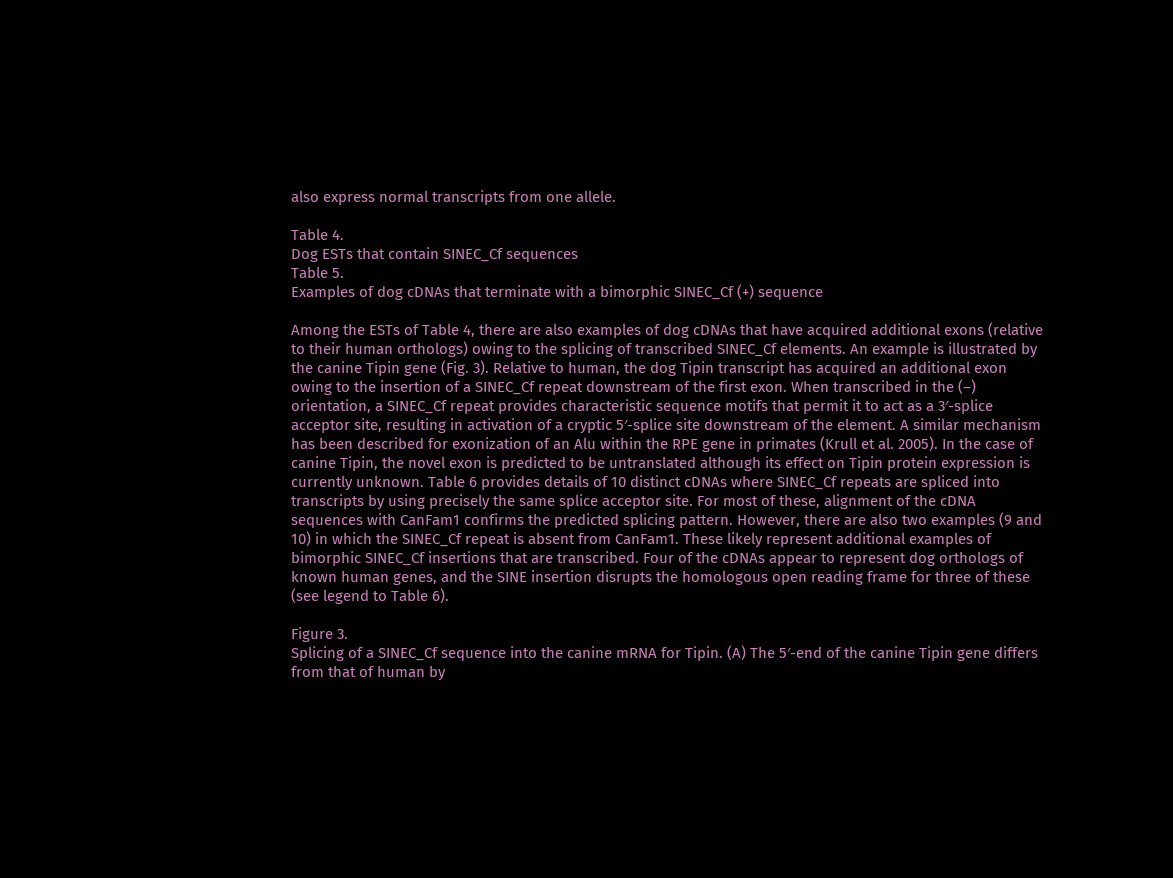also express normal transcripts from one allele.

Table 4.
Dog ESTs that contain SINEC_Cf sequences
Table 5.
Examples of dog cDNAs that terminate with a bimorphic SINEC_Cf (+) sequence

Among the ESTs of Table 4, there are also examples of dog cDNAs that have acquired additional exons (relative to their human orthologs) owing to the splicing of transcribed SINEC_Cf elements. An example is illustrated by the canine Tipin gene (Fig. 3). Relative to human, the dog Tipin transcript has acquired an additional exon owing to the insertion of a SINEC_Cf repeat downstream of the first exon. When transcribed in the (–) orientation, a SINEC_Cf repeat provides characteristic sequence motifs that permit it to act as a 3′-splice acceptor site, resulting in activation of a cryptic 5′-splice site downstream of the element. A similar mechanism has been described for exonization of an Alu within the RPE gene in primates (Krull et al. 2005). In the case of canine Tipin, the novel exon is predicted to be untranslated although its effect on Tipin protein expression is currently unknown. Table 6 provides details of 10 distinct cDNAs where SINEC_Cf repeats are spliced into transcripts by using precisely the same splice acceptor site. For most of these, alignment of the cDNA sequences with CanFam1 confirms the predicted splicing pattern. However, there are also two examples (9 and 10) in which the SINEC_Cf repeat is absent from CanFam1. These likely represent additional examples of bimorphic SINEC_Cf insertions that are transcribed. Four of the cDNAs appear to represent dog orthologs of known human genes, and the SINE insertion disrupts the homologous open reading frame for three of these (see legend to Table 6).

Figure 3.
Splicing of a SINEC_Cf sequence into the canine mRNA for Tipin. (A) The 5′-end of the canine Tipin gene differs from that of human by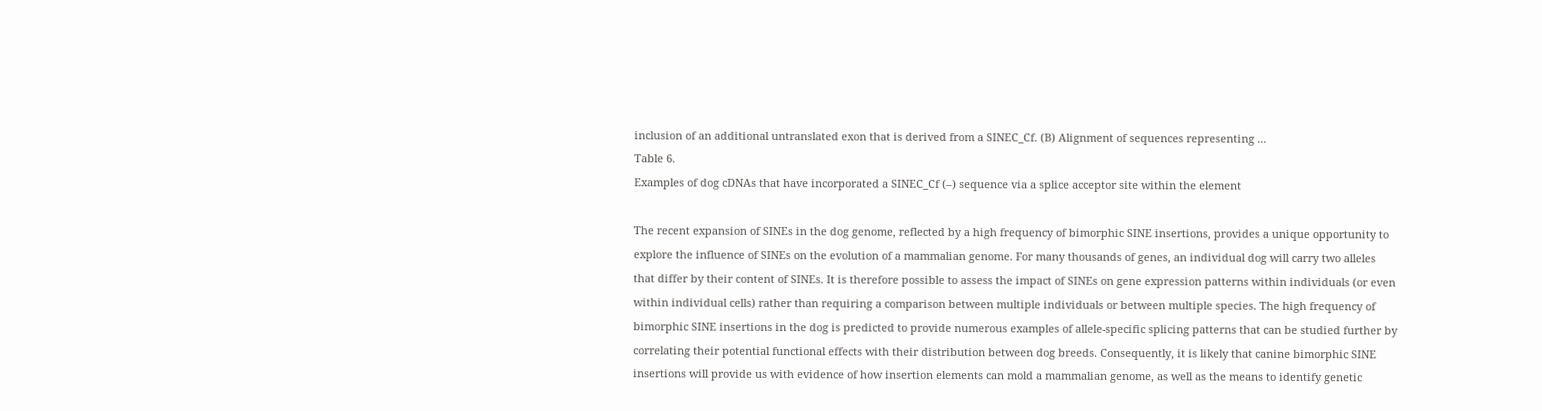inclusion of an additional untranslated exon that is derived from a SINEC_Cf. (B) Alignment of sequences representing ...
Table 6.
Examples of dog cDNAs that have incorporated a SINEC_Cf (–) sequence via a splice acceptor site within the element

The recent expansion of SINEs in the dog genome, reflected by a high frequency of bimorphic SINE insertions, provides a unique opportunity to explore the influence of SINEs on the evolution of a mammalian genome. For many thousands of genes, an individual dog will carry two alleles that differ by their content of SINEs. It is therefore possible to assess the impact of SINEs on gene expression patterns within individuals (or even within individual cells) rather than requiring a comparison between multiple individuals or between multiple species. The high frequency of bimorphic SINE insertions in the dog is predicted to provide numerous examples of allele-specific splicing patterns that can be studied further by correlating their potential functional effects with their distribution between dog breeds. Consequently, it is likely that canine bimorphic SINE insertions will provide us with evidence of how insertion elements can mold a mammalian genome, as well as the means to identify genetic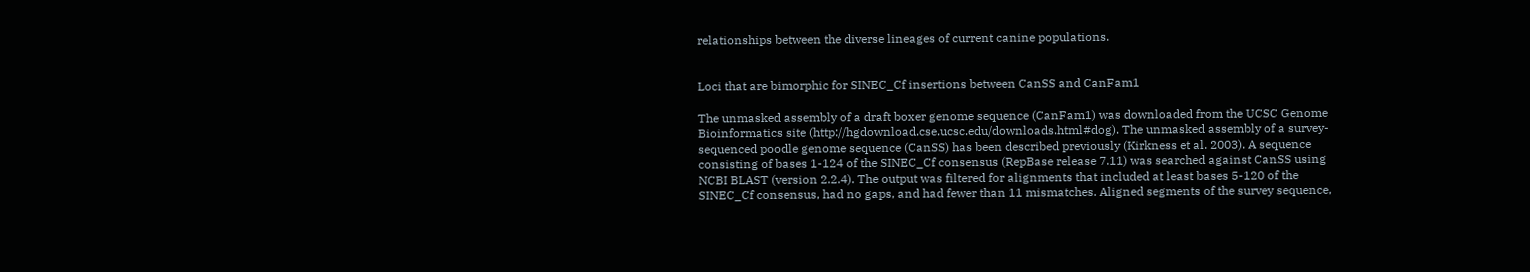relationships between the diverse lineages of current canine populations.


Loci that are bimorphic for SINEC_Cf insertions between CanSS and CanFam1

The unmasked assembly of a draft boxer genome sequence (CanFam1) was downloaded from the UCSC Genome Bioinformatics site (http://hgdownload.cse.ucsc.edu/downloads.html#dog). The unmasked assembly of a survey-sequenced poodle genome sequence (CanSS) has been described previously (Kirkness et al. 2003). A sequence consisting of bases 1-124 of the SINEC_Cf consensus (RepBase release 7.11) was searched against CanSS using NCBI BLAST (version 2.2.4). The output was filtered for alignments that included at least bases 5-120 of the SINEC_Cf consensus, had no gaps, and had fewer than 11 mismatches. Aligned segments of the survey sequence,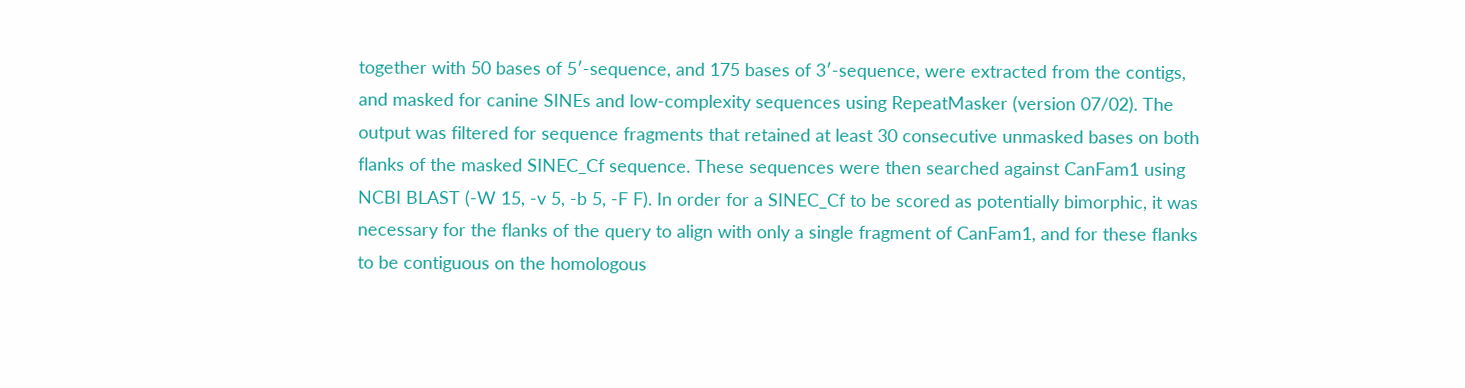together with 50 bases of 5′-sequence, and 175 bases of 3′-sequence, were extracted from the contigs, and masked for canine SINEs and low-complexity sequences using RepeatMasker (version 07/02). The output was filtered for sequence fragments that retained at least 30 consecutive unmasked bases on both flanks of the masked SINEC_Cf sequence. These sequences were then searched against CanFam1 using NCBI BLAST (-W 15, -v 5, -b 5, -F F). In order for a SINEC_Cf to be scored as potentially bimorphic, it was necessary for the flanks of the query to align with only a single fragment of CanFam1, and for these flanks to be contiguous on the homologous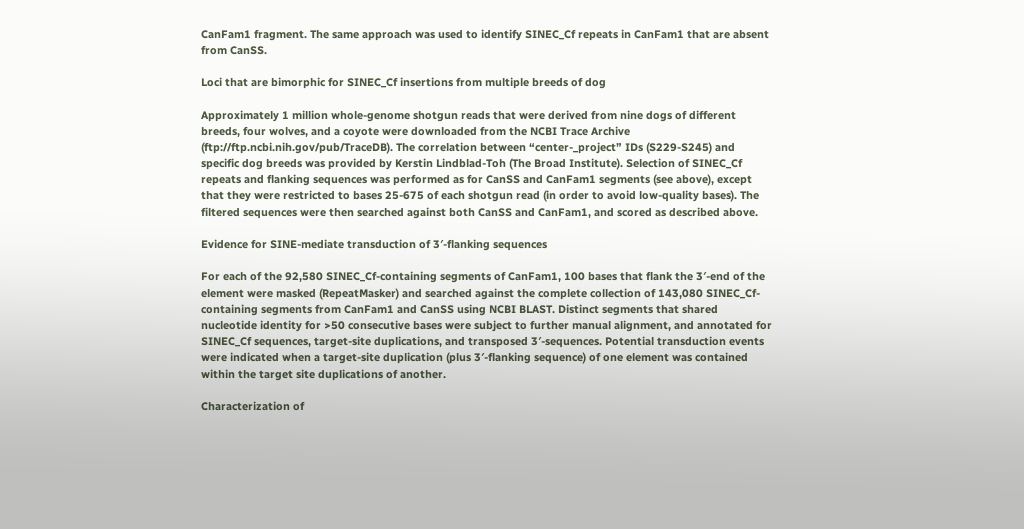CanFam1 fragment. The same approach was used to identify SINEC_Cf repeats in CanFam1 that are absent from CanSS.

Loci that are bimorphic for SINEC_Cf insertions from multiple breeds of dog

Approximately 1 million whole-genome shotgun reads that were derived from nine dogs of different breeds, four wolves, and a coyote were downloaded from the NCBI Trace Archive (ftp://ftp.ncbi.nih.gov/pub/TraceDB). The correlation between “center-_project” IDs (S229-S245) and specific dog breeds was provided by Kerstin Lindblad-Toh (The Broad Institute). Selection of SINEC_Cf repeats and flanking sequences was performed as for CanSS and CanFam1 segments (see above), except that they were restricted to bases 25-675 of each shotgun read (in order to avoid low-quality bases). The filtered sequences were then searched against both CanSS and CanFam1, and scored as described above.

Evidence for SINE-mediate transduction of 3′-flanking sequences

For each of the 92,580 SINEC_Cf-containing segments of CanFam1, 100 bases that flank the 3′-end of the element were masked (RepeatMasker) and searched against the complete collection of 143,080 SINEC_Cf-containing segments from CanFam1 and CanSS using NCBI BLAST. Distinct segments that shared nucleotide identity for >50 consecutive bases were subject to further manual alignment, and annotated for SINEC_Cf sequences, target-site duplications, and transposed 3′-sequences. Potential transduction events were indicated when a target-site duplication (plus 3′-flanking sequence) of one element was contained within the target site duplications of another.

Characterization of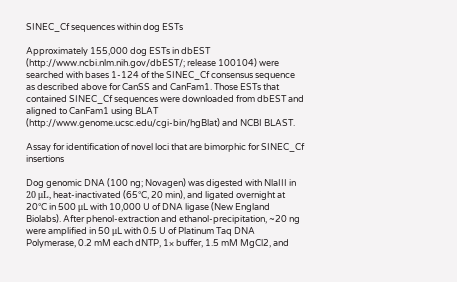SINEC_Cf sequences within dog ESTs

Approximately 155,000 dog ESTs in dbEST (http://www.ncbi.nlm.nih.gov/dbEST/; release 100104) were searched with bases 1-124 of the SINEC_Cf consensus sequence as described above for CanSS and CanFam1. Those ESTs that contained SINEC_Cf sequences were downloaded from dbEST and aligned to CanFam1 using BLAT (http://www.genome.ucsc.edu/cgi-bin/hgBlat) and NCBI BLAST.

Assay for identification of novel loci that are bimorphic for SINEC_Cf insertions

Dog genomic DNA (100 ng; Novagen) was digested with NlaIII in 20 μL, heat-inactivated (65°C, 20 min), and ligated overnight at 20°C in 500 μL with 10,000 U of DNA ligase (New England Biolabs). After phenol-extraction and ethanol-precipitation, ~20 ng were amplified in 50 μL with 0.5 U of Platinum Taq DNA Polymerase, 0.2 mM each dNTP, 1× buffer, 1.5 mM MgCl2, and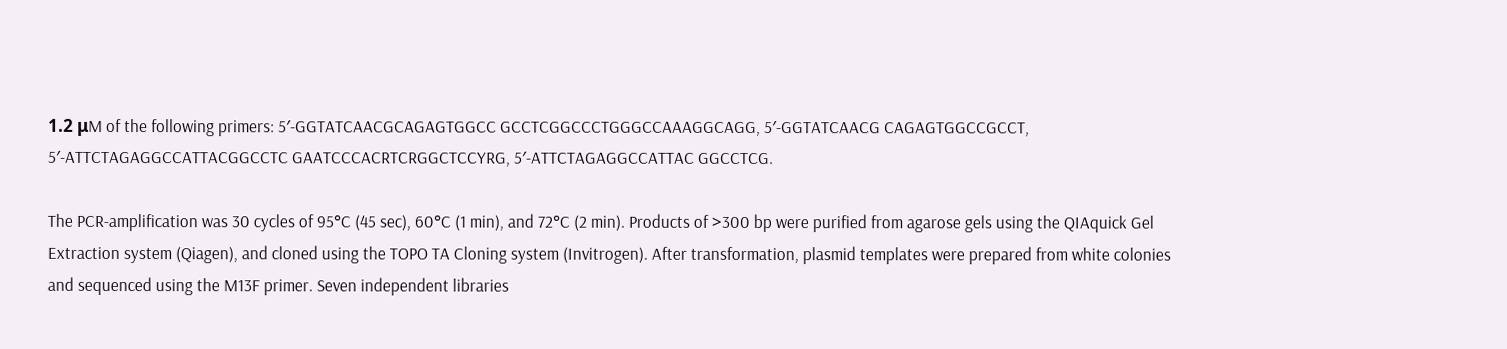1.2 μM of the following primers: 5′-GGTATCAACGCAGAGTGGCC GCCTCGGCCCTGGGCCAAAGGCAGG, 5′-GGTATCAACG CAGAGTGGCCGCCT, 5′-ATTCTAGAGGCCATTACGGCCTC GAATCCCACRTCRGGCTCCYRG, 5′-ATTCTAGAGGCCATTAC GGCCTCG.

The PCR-amplification was 30 cycles of 95°C (45 sec), 60°C (1 min), and 72°C (2 min). Products of >300 bp were purified from agarose gels using the QIAquick Gel Extraction system (Qiagen), and cloned using the TOPO TA Cloning system (Invitrogen). After transformation, plasmid templates were prepared from white colonies and sequenced using the M13F primer. Seven independent libraries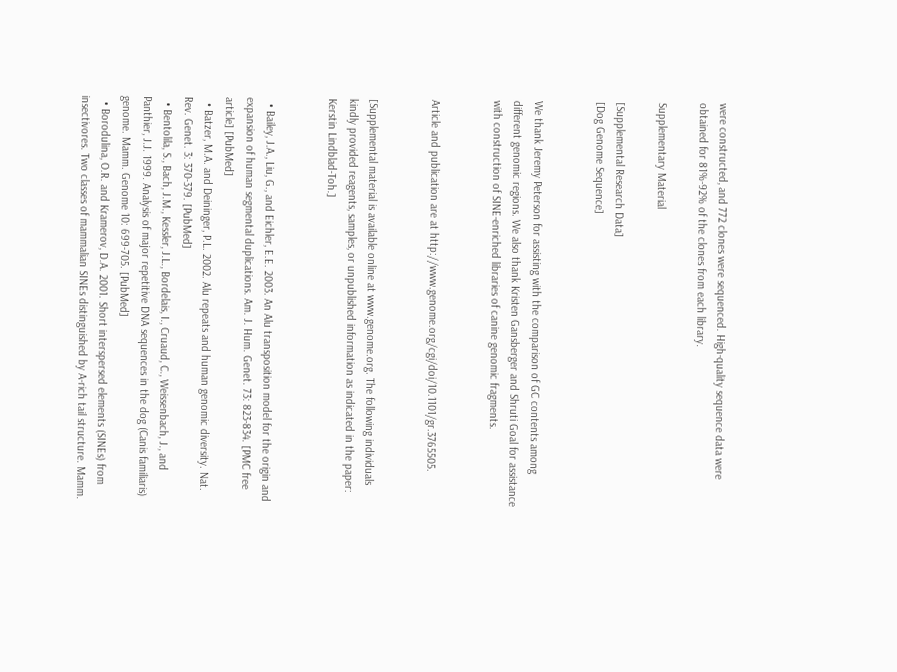were constructed, and 772 clones were sequenced. High-quality sequence data were obtained for 81%-92% of the clones from each library.

Supplementary Material

[Supplemental Research Data]
[Dog Genome Sequence]


We thank Jeremy Peterson for assisting with the comparison of GC contents among different genomic regions. We also thank Kristen Gansberger and Shruti Goal for assistance with construction of SINE-enriched libraries of canine genomic fragments.


Article and publication are at http://www.genome.org/cgi/doi/10.1101/gr.3765505.


[Supplemental material is available online at www.genome.org. The following individuals kindly provided reagents, samples, or unpublished information as indicated in the paper: Kerstin Lindblad-Toh.]


  • Bailey, J.A., Liu, G., and Eichler, E.E. 2003. An Alu transposition model for the origin and expansion of human segmental duplications. Am. J. Hum. Genet. 73: 823-834. [PMC free article] [PubMed]
  • Batzer, M.A. and Deininger, P.L. 2002. Alu repeats and human genomic diversity. Nat. Rev. Genet. 3: 370-379. [PubMed]
  • Bentolila, S., Bach, J.M., Kessler, J.L., Bordelais, I., Cruaud, C., Weissenbach, J., and Panthier, J.J. 1999. Analysis of major repetitive DNA sequences in the dog (Canis familiaris) genome. Mamm. Genome 10: 699-705. [PubMed]
  • Borodulina, O.R. and Kramerov, D.A. 2001. Short interspersed elements (SINEs) from insectivores. Two classes of mammalian SINEs distinguished by A-rich tail structure. Mamm.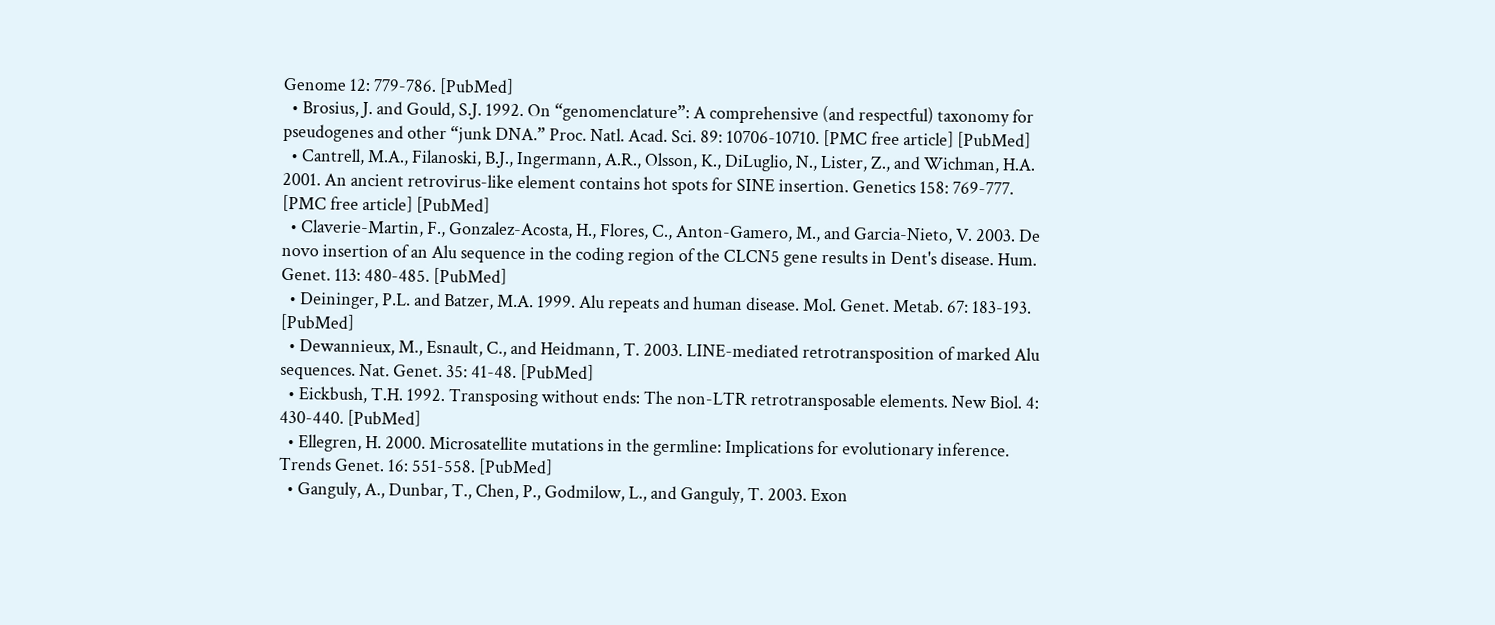Genome 12: 779-786. [PubMed]
  • Brosius, J. and Gould, S.J. 1992. On “genomenclature”: A comprehensive (and respectful) taxonomy for pseudogenes and other “junk DNA.” Proc. Natl. Acad. Sci. 89: 10706-10710. [PMC free article] [PubMed]
  • Cantrell, M.A., Filanoski, B.J., Ingermann, A.R., Olsson, K., DiLuglio, N., Lister, Z., and Wichman, H.A. 2001. An ancient retrovirus-like element contains hot spots for SINE insertion. Genetics 158: 769-777. [PMC free article] [PubMed]
  • Claverie-Martin, F., Gonzalez-Acosta, H., Flores, C., Anton-Gamero, M., and Garcia-Nieto, V. 2003. De novo insertion of an Alu sequence in the coding region of the CLCN5 gene results in Dent's disease. Hum. Genet. 113: 480-485. [PubMed]
  • Deininger, P.L. and Batzer, M.A. 1999. Alu repeats and human disease. Mol. Genet. Metab. 67: 183-193. [PubMed]
  • Dewannieux, M., Esnault, C., and Heidmann, T. 2003. LINE-mediated retrotransposition of marked Alu sequences. Nat. Genet. 35: 41-48. [PubMed]
  • Eickbush, T.H. 1992. Transposing without ends: The non-LTR retrotransposable elements. New Biol. 4: 430-440. [PubMed]
  • Ellegren, H. 2000. Microsatellite mutations in the germline: Implications for evolutionary inference. Trends Genet. 16: 551-558. [PubMed]
  • Ganguly, A., Dunbar, T., Chen, P., Godmilow, L., and Ganguly, T. 2003. Exon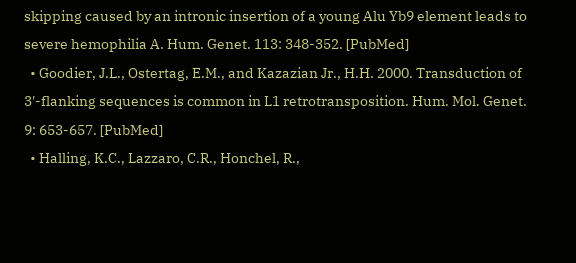skipping caused by an intronic insertion of a young Alu Yb9 element leads to severe hemophilia A. Hum. Genet. 113: 348-352. [PubMed]
  • Goodier, J.L., Ostertag, E.M., and Kazazian Jr., H.H. 2000. Transduction of 3′-flanking sequences is common in L1 retrotransposition. Hum. Mol. Genet. 9: 653-657. [PubMed]
  • Halling, K.C., Lazzaro, C.R., Honchel, R.,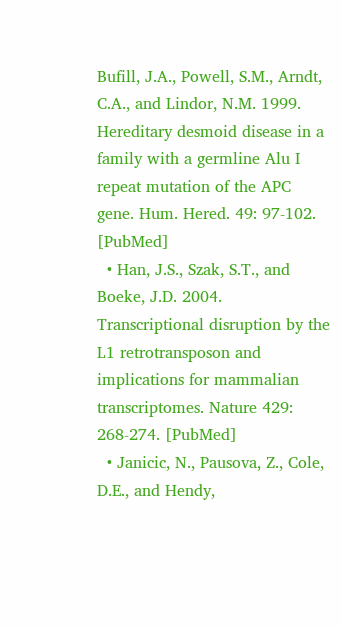Bufill, J.A., Powell, S.M., Arndt, C.A., and Lindor, N.M. 1999. Hereditary desmoid disease in a family with a germline Alu I repeat mutation of the APC gene. Hum. Hered. 49: 97-102. [PubMed]
  • Han, J.S., Szak, S.T., and Boeke, J.D. 2004. Transcriptional disruption by the L1 retrotransposon and implications for mammalian transcriptomes. Nature 429: 268-274. [PubMed]
  • Janicic, N., Pausova, Z., Cole, D.E., and Hendy,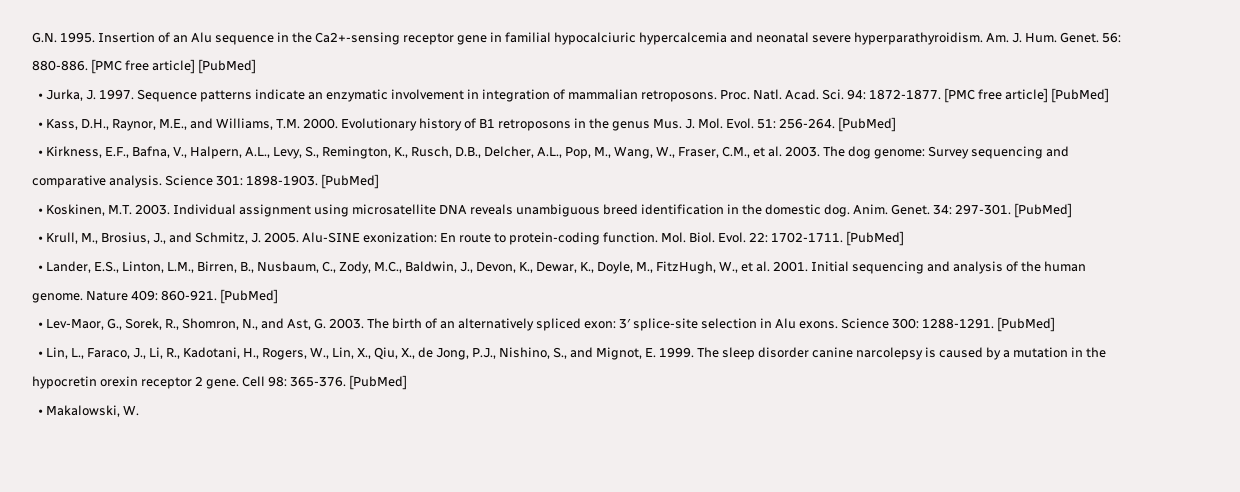G.N. 1995. Insertion of an Alu sequence in the Ca2+-sensing receptor gene in familial hypocalciuric hypercalcemia and neonatal severe hyperparathyroidism. Am. J. Hum. Genet. 56: 880-886. [PMC free article] [PubMed]
  • Jurka, J. 1997. Sequence patterns indicate an enzymatic involvement in integration of mammalian retroposons. Proc. Natl. Acad. Sci. 94: 1872-1877. [PMC free article] [PubMed]
  • Kass, D.H., Raynor, M.E., and Williams, T.M. 2000. Evolutionary history of B1 retroposons in the genus Mus. J. Mol. Evol. 51: 256-264. [PubMed]
  • Kirkness, E.F., Bafna, V., Halpern, A.L., Levy, S., Remington, K., Rusch, D.B., Delcher, A.L., Pop, M., Wang, W., Fraser, C.M., et al. 2003. The dog genome: Survey sequencing and comparative analysis. Science 301: 1898-1903. [PubMed]
  • Koskinen, M.T. 2003. Individual assignment using microsatellite DNA reveals unambiguous breed identification in the domestic dog. Anim. Genet. 34: 297-301. [PubMed]
  • Krull, M., Brosius, J., and Schmitz, J. 2005. Alu-SINE exonization: En route to protein-coding function. Mol. Biol. Evol. 22: 1702-1711. [PubMed]
  • Lander, E.S., Linton, L.M., Birren, B., Nusbaum, C., Zody, M.C., Baldwin, J., Devon, K., Dewar, K., Doyle, M., FitzHugh, W., et al. 2001. Initial sequencing and analysis of the human genome. Nature 409: 860-921. [PubMed]
  • Lev-Maor, G., Sorek, R., Shomron, N., and Ast, G. 2003. The birth of an alternatively spliced exon: 3′ splice-site selection in Alu exons. Science 300: 1288-1291. [PubMed]
  • Lin, L., Faraco, J., Li, R., Kadotani, H., Rogers, W., Lin, X., Qiu, X., de Jong, P.J., Nishino, S., and Mignot, E. 1999. The sleep disorder canine narcolepsy is caused by a mutation in the hypocretin orexin receptor 2 gene. Cell 98: 365-376. [PubMed]
  • Makalowski, W.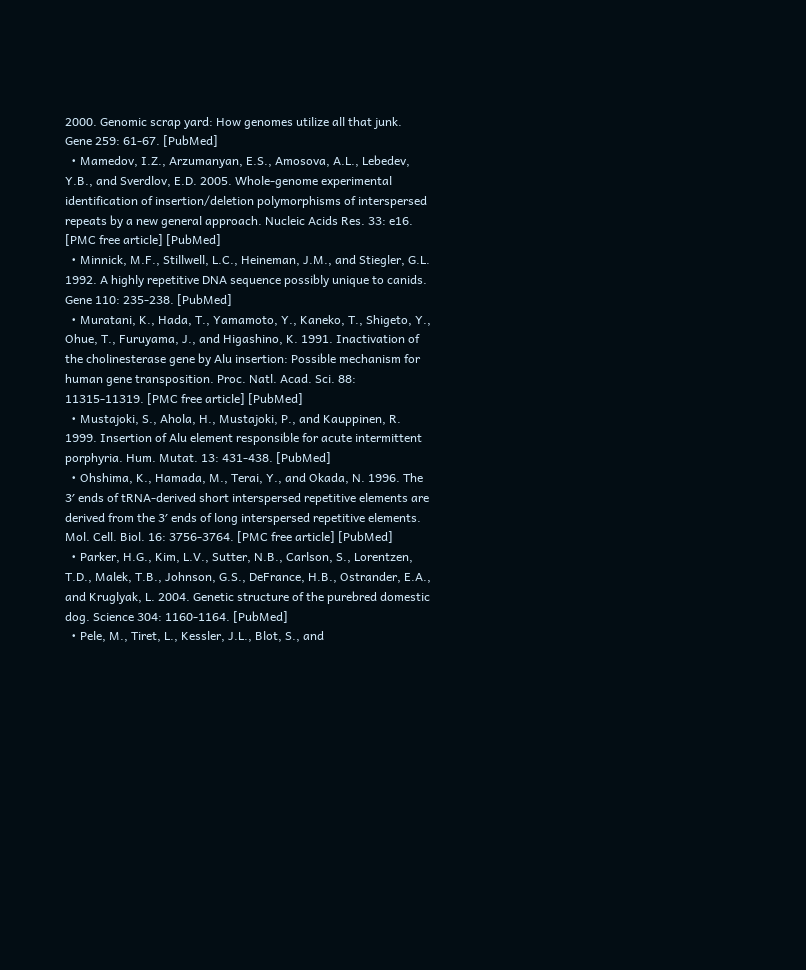2000. Genomic scrap yard: How genomes utilize all that junk. Gene 259: 61-67. [PubMed]
  • Mamedov, I.Z., Arzumanyan, E.S., Amosova, A.L., Lebedev, Y.B., and Sverdlov, E.D. 2005. Whole-genome experimental identification of insertion/deletion polymorphisms of interspersed repeats by a new general approach. Nucleic Acids Res. 33: e16. [PMC free article] [PubMed]
  • Minnick, M.F., Stillwell, L.C., Heineman, J.M., and Stiegler, G.L. 1992. A highly repetitive DNA sequence possibly unique to canids. Gene 110: 235-238. [PubMed]
  • Muratani, K., Hada, T., Yamamoto, Y., Kaneko, T., Shigeto, Y., Ohue, T., Furuyama, J., and Higashino, K. 1991. Inactivation of the cholinesterase gene by Alu insertion: Possible mechanism for human gene transposition. Proc. Natl. Acad. Sci. 88: 11315-11319. [PMC free article] [PubMed]
  • Mustajoki, S., Ahola, H., Mustajoki, P., and Kauppinen, R. 1999. Insertion of Alu element responsible for acute intermittent porphyria. Hum. Mutat. 13: 431-438. [PubMed]
  • Ohshima, K., Hamada, M., Terai, Y., and Okada, N. 1996. The 3′ ends of tRNA-derived short interspersed repetitive elements are derived from the 3′ ends of long interspersed repetitive elements. Mol. Cell. Biol. 16: 3756-3764. [PMC free article] [PubMed]
  • Parker, H.G., Kim, L.V., Sutter, N.B., Carlson, S., Lorentzen, T.D., Malek, T.B., Johnson, G.S., DeFrance, H.B., Ostrander, E.A., and Kruglyak, L. 2004. Genetic structure of the purebred domestic dog. Science 304: 1160-1164. [PubMed]
  • Pele, M., Tiret, L., Kessler, J.L., Blot, S., and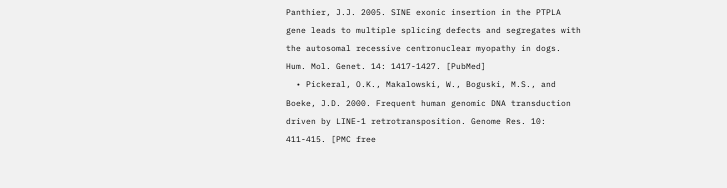Panthier, J.J. 2005. SINE exonic insertion in the PTPLA gene leads to multiple splicing defects and segregates with the autosomal recessive centronuclear myopathy in dogs. Hum. Mol. Genet. 14: 1417-1427. [PubMed]
  • Pickeral, O.K., Makalowski, W., Boguski, M.S., and Boeke, J.D. 2000. Frequent human genomic DNA transduction driven by LINE-1 retrotransposition. Genome Res. 10: 411-415. [PMC free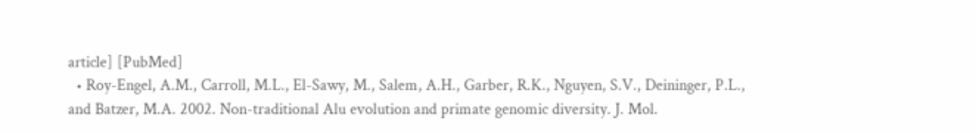article] [PubMed]
  • Roy-Engel, A.M., Carroll, M.L., El-Sawy, M., Salem, A.H., Garber, R.K., Nguyen, S.V., Deininger, P.L., and Batzer, M.A. 2002. Non-traditional Alu evolution and primate genomic diversity. J. Mol.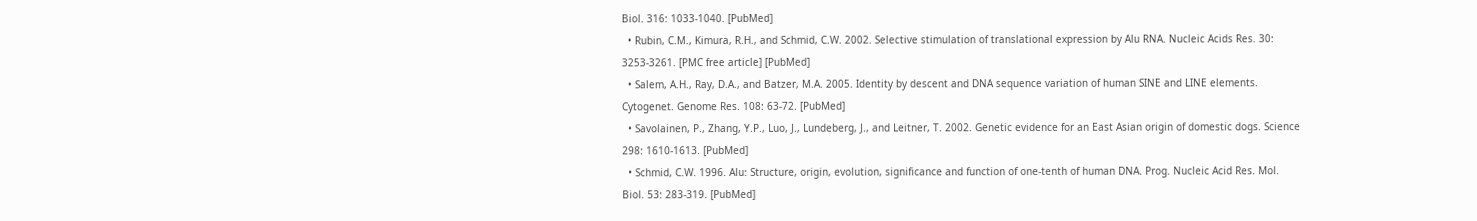Biol. 316: 1033-1040. [PubMed]
  • Rubin, C.M., Kimura, R.H., and Schmid, C.W. 2002. Selective stimulation of translational expression by Alu RNA. Nucleic Acids Res. 30: 3253-3261. [PMC free article] [PubMed]
  • Salem, A.H., Ray, D.A., and Batzer, M.A. 2005. Identity by descent and DNA sequence variation of human SINE and LINE elements. Cytogenet. Genome Res. 108: 63-72. [PubMed]
  • Savolainen, P., Zhang, Y.P., Luo, J., Lundeberg, J., and Leitner, T. 2002. Genetic evidence for an East Asian origin of domestic dogs. Science 298: 1610-1613. [PubMed]
  • Schmid, C.W. 1996. Alu: Structure, origin, evolution, significance and function of one-tenth of human DNA. Prog. Nucleic Acid Res. Mol. Biol. 53: 283-319. [PubMed]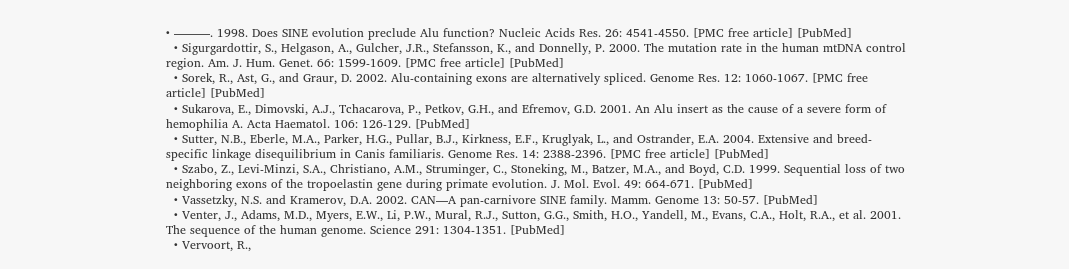• ———. 1998. Does SINE evolution preclude Alu function? Nucleic Acids Res. 26: 4541-4550. [PMC free article] [PubMed]
  • Sigurgardottir, S., Helgason, A., Gulcher, J.R., Stefansson, K., and Donnelly, P. 2000. The mutation rate in the human mtDNA control region. Am. J. Hum. Genet. 66: 1599-1609. [PMC free article] [PubMed]
  • Sorek, R., Ast, G., and Graur, D. 2002. Alu-containing exons are alternatively spliced. Genome Res. 12: 1060-1067. [PMC free article] [PubMed]
  • Sukarova, E., Dimovski, A.J., Tchacarova, P., Petkov, G.H., and Efremov, G.D. 2001. An Alu insert as the cause of a severe form of hemophilia A. Acta Haematol. 106: 126-129. [PubMed]
  • Sutter, N.B., Eberle, M.A., Parker, H.G., Pullar, B.J., Kirkness, E.F., Kruglyak, L., and Ostrander, E.A. 2004. Extensive and breed-specific linkage disequilibrium in Canis familiaris. Genome Res. 14: 2388-2396. [PMC free article] [PubMed]
  • Szabo, Z., Levi-Minzi, S.A., Christiano, A.M., Struminger, C., Stoneking, M., Batzer, M.A., and Boyd, C.D. 1999. Sequential loss of two neighboring exons of the tropoelastin gene during primate evolution. J. Mol. Evol. 49: 664-671. [PubMed]
  • Vassetzky, N.S. and Kramerov, D.A. 2002. CAN—A pan-carnivore SINE family. Mamm. Genome 13: 50-57. [PubMed]
  • Venter, J., Adams, M.D., Myers, E.W., Li, P.W., Mural, R.J., Sutton, G.G., Smith, H.O., Yandell, M., Evans, C.A., Holt, R.A., et al. 2001. The sequence of the human genome. Science 291: 1304-1351. [PubMed]
  • Vervoort, R.,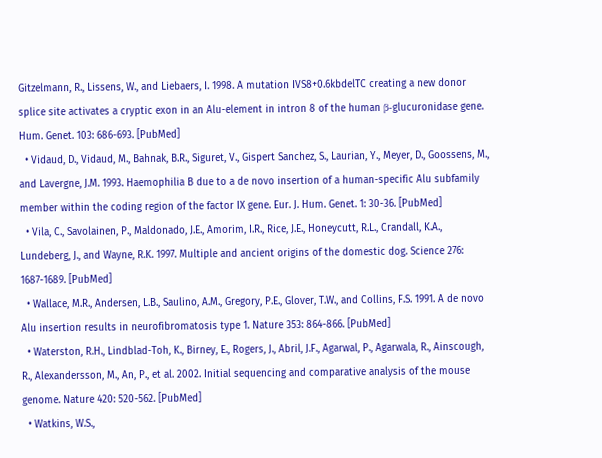Gitzelmann, R., Lissens, W., and Liebaers, I. 1998. A mutation IVS8+0.6kbdelTC creating a new donor splice site activates a cryptic exon in an Alu-element in intron 8 of the human β-glucuronidase gene. Hum. Genet. 103: 686-693. [PubMed]
  • Vidaud, D., Vidaud, M., Bahnak, B.R., Siguret, V., Gispert Sanchez, S., Laurian, Y., Meyer, D., Goossens, M., and Lavergne, J.M. 1993. Haemophilia B due to a de novo insertion of a human-specific Alu subfamily member within the coding region of the factor IX gene. Eur. J. Hum. Genet. 1: 30-36. [PubMed]
  • Vila, C., Savolainen, P., Maldonado, J.E., Amorim, I.R., Rice, J.E., Honeycutt, R.L., Crandall, K.A., Lundeberg, J., and Wayne, R.K. 1997. Multiple and ancient origins of the domestic dog. Science 276: 1687-1689. [PubMed]
  • Wallace, M.R., Andersen, L.B., Saulino, A.M., Gregory, P.E., Glover, T.W., and Collins, F.S. 1991. A de novo Alu insertion results in neurofibromatosis type 1. Nature 353: 864-866. [PubMed]
  • Waterston, R.H., Lindblad-Toh, K., Birney, E., Rogers, J., Abril, J.F., Agarwal, P., Agarwala, R., Ainscough, R., Alexandersson, M., An, P., et al. 2002. Initial sequencing and comparative analysis of the mouse genome. Nature 420: 520-562. [PubMed]
  • Watkins, W.S.,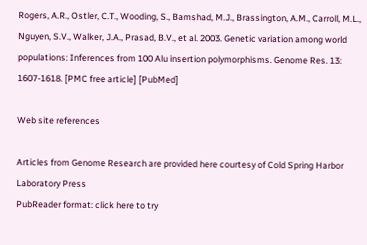Rogers, A.R., Ostler, C.T., Wooding, S., Bamshad, M.J., Brassington, A.M., Carroll, M.L., Nguyen, S.V., Walker, J.A., Prasad, B.V., et al. 2003. Genetic variation among world populations: Inferences from 100 Alu insertion polymorphisms. Genome Res. 13: 1607-1618. [PMC free article] [PubMed]

Web site references

Articles from Genome Research are provided here courtesy of Cold Spring Harbor Laboratory Press
PubReader format: click here to try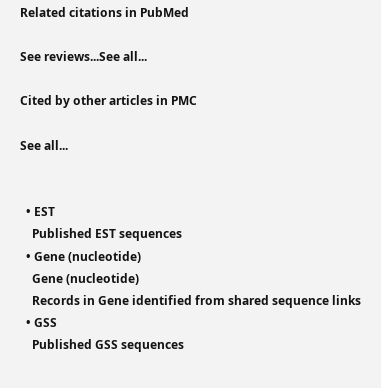Related citations in PubMed

See reviews...See all...

Cited by other articles in PMC

See all...


  • EST
    Published EST sequences
  • Gene (nucleotide)
    Gene (nucleotide)
    Records in Gene identified from shared sequence links
  • GSS
    Published GSS sequences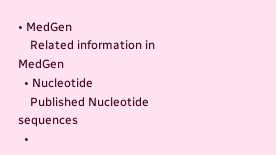• MedGen
    Related information in MedGen
  • Nucleotide
    Published Nucleotide sequences
  •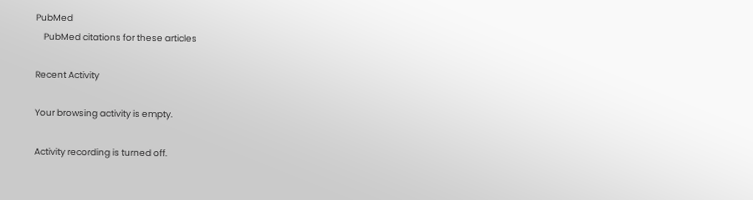PubMed
    PubMed citations for these articles

Recent Activity

Your browsing activity is empty.

Activity recording is turned off.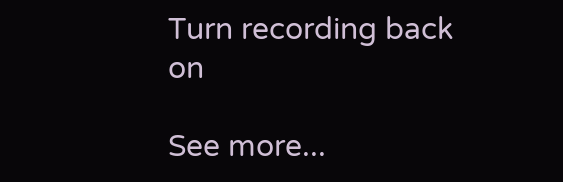Turn recording back on

See more...